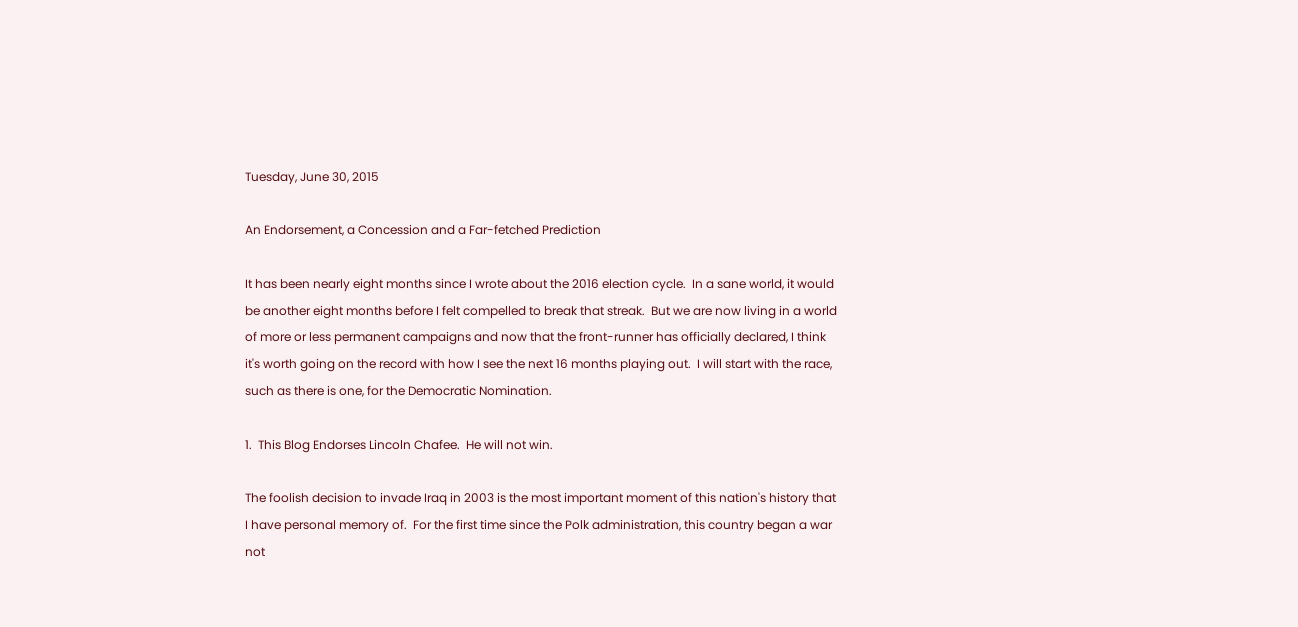Tuesday, June 30, 2015

An Endorsement, a Concession and a Far-fetched Prediction

It has been nearly eight months since I wrote about the 2016 election cycle.  In a sane world, it would be another eight months before I felt compelled to break that streak.  But we are now living in a world of more or less permanent campaigns and now that the front-runner has officially declared, I think it's worth going on the record with how I see the next 16 months playing out.  I will start with the race, such as there is one, for the Democratic Nomination.

1.  This Blog Endorses Lincoln Chafee.  He will not win.

The foolish decision to invade Iraq in 2003 is the most important moment of this nation's history that I have personal memory of.  For the first time since the Polk administration, this country began a war not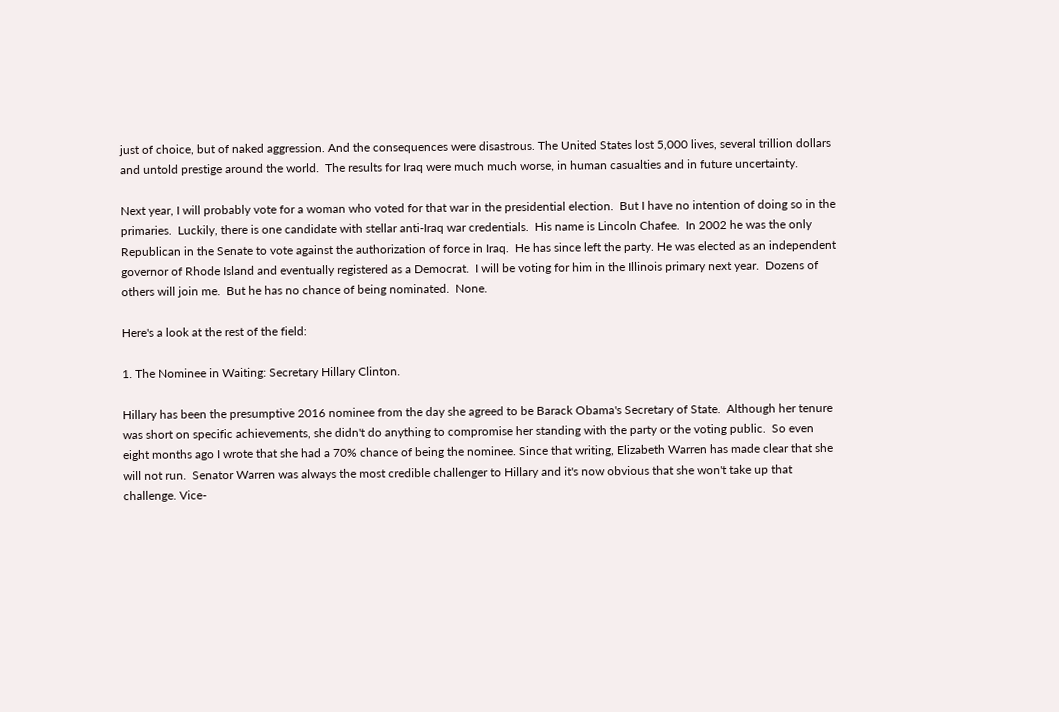just of choice, but of naked aggression. And the consequences were disastrous. The United States lost 5,000 lives, several trillion dollars and untold prestige around the world.  The results for Iraq were much much worse, in human casualties and in future uncertainty.

Next year, I will probably vote for a woman who voted for that war in the presidential election.  But I have no intention of doing so in the primaries.  Luckily, there is one candidate with stellar anti-Iraq war credentials.  His name is Lincoln Chafee.  In 2002 he was the only Republican in the Senate to vote against the authorization of force in Iraq.  He has since left the party. He was elected as an independent governor of Rhode Island and eventually registered as a Democrat.  I will be voting for him in the Illinois primary next year.  Dozens of others will join me.  But he has no chance of being nominated.  None.

Here's a look at the rest of the field:

1. The Nominee in Waiting: Secretary Hillary Clinton.

Hillary has been the presumptive 2016 nominee from the day she agreed to be Barack Obama's Secretary of State.  Although her tenure was short on specific achievements, she didn't do anything to compromise her standing with the party or the voting public.  So even eight months ago I wrote that she had a 70% chance of being the nominee. Since that writing, Elizabeth Warren has made clear that she will not run.  Senator Warren was always the most credible challenger to Hillary and it's now obvious that she won't take up that challenge. Vice-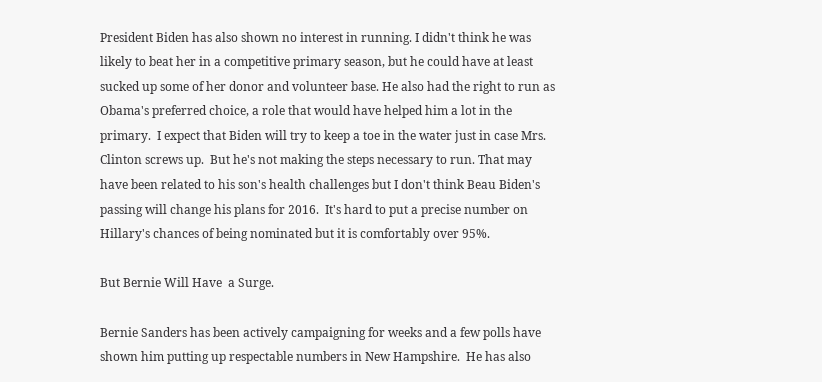President Biden has also shown no interest in running. I didn't think he was likely to beat her in a competitive primary season, but he could have at least sucked up some of her donor and volunteer base. He also had the right to run as Obama's preferred choice, a role that would have helped him a lot in the primary.  I expect that Biden will try to keep a toe in the water just in case Mrs. Clinton screws up.  But he's not making the steps necessary to run. That may have been related to his son's health challenges but I don't think Beau Biden's passing will change his plans for 2016.  It's hard to put a precise number on Hillary's chances of being nominated but it is comfortably over 95%.

But Bernie Will Have  a Surge.

Bernie Sanders has been actively campaigning for weeks and a few polls have shown him putting up respectable numbers in New Hampshire.  He has also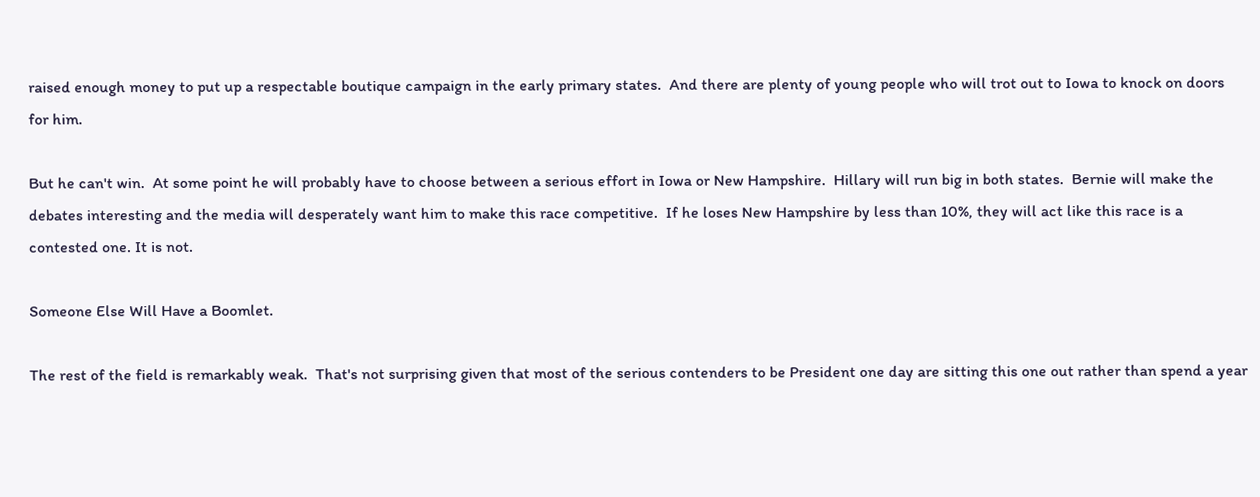raised enough money to put up a respectable boutique campaign in the early primary states.  And there are plenty of young people who will trot out to Iowa to knock on doors for him.

But he can't win.  At some point he will probably have to choose between a serious effort in Iowa or New Hampshire.  Hillary will run big in both states.  Bernie will make the debates interesting and the media will desperately want him to make this race competitive.  If he loses New Hampshire by less than 10%, they will act like this race is a contested one. It is not.

Someone Else Will Have a Boomlet.

The rest of the field is remarkably weak.  That's not surprising given that most of the serious contenders to be President one day are sitting this one out rather than spend a year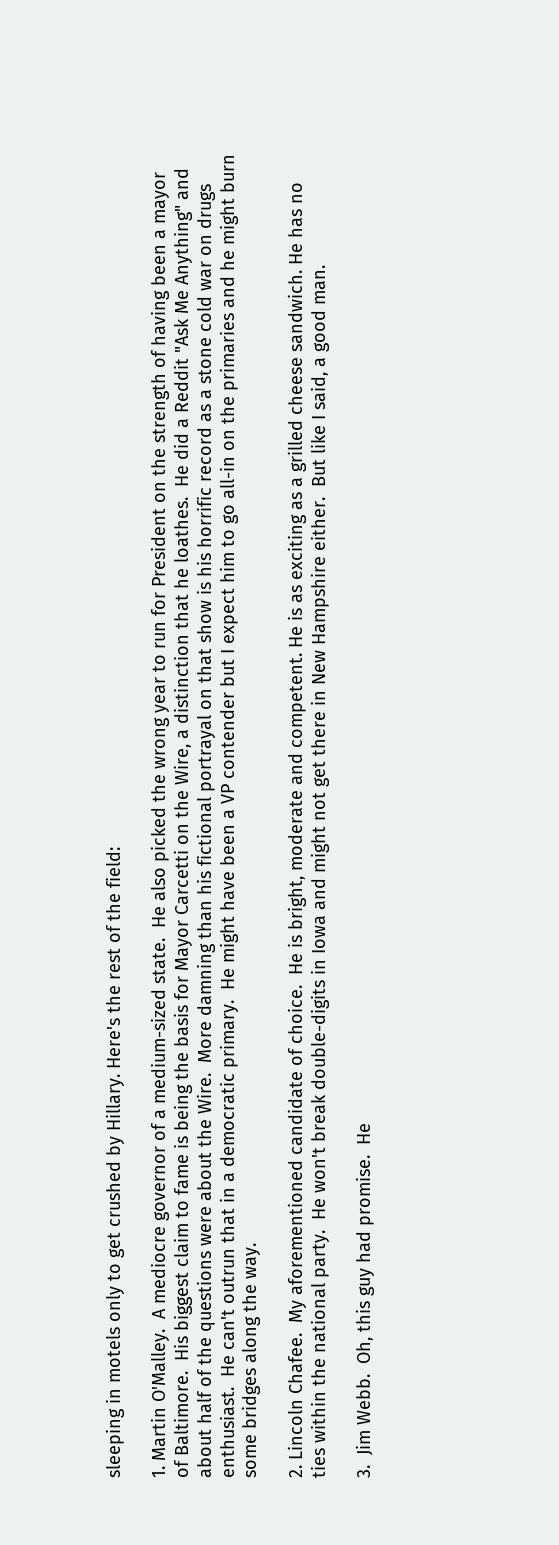sleeping in motels only to get crushed by Hillary. Here's the rest of the field:

1. Martin O'Malley.  A mediocre governor of a medium-sized state.  He also picked the wrong year to run for President on the strength of having been a mayor of Baltimore.  His biggest claim to fame is being the basis for Mayor Carcetti on the Wire, a distinction that he loathes.  He did a Reddit "Ask Me Anything" and about half of the questions were about the Wire.  More damning than his fictional portrayal on that show is his horrific record as a stone cold war on drugs enthusiast.  He can't outrun that in a democratic primary.  He might have been a VP contender but I expect him to go all-in on the primaries and he might burn some bridges along the way.

2. Lincoln Chafee.  My aforementioned candidate of choice.  He is bright, moderate and competent. He is as exciting as a grilled cheese sandwich. He has no ties within the national party.  He won't break double-digits in Iowa and might not get there in New Hampshire either.  But like I said, a good man.

3.  Jim Webb.  Oh, this guy had promise.  He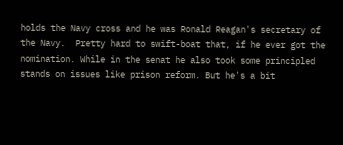holds the Navy cross and he was Ronald Reagan's secretary of the Navy.  Pretty hard to swift-boat that, if he ever got the nomination. While in the senat he also took some principled stands on issues like prison reform. But he's a bit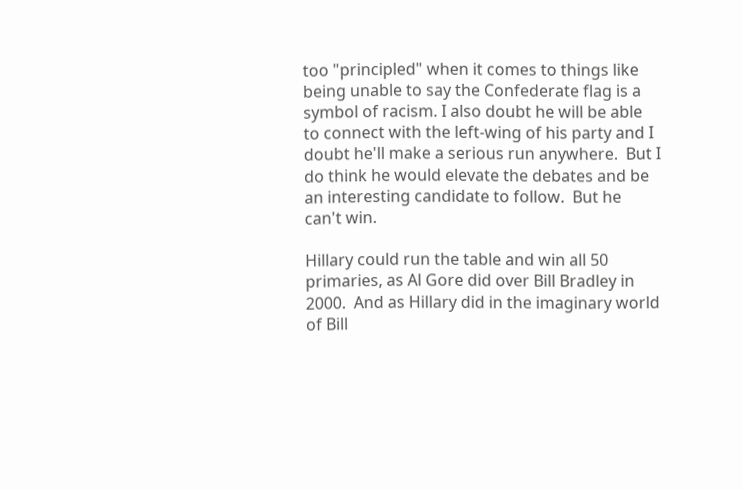too "principled" when it comes to things like being unable to say the Confederate flag is a symbol of racism. I also doubt he will be able to connect with the left-wing of his party and I doubt he'll make a serious run anywhere.  But I do think he would elevate the debates and be an interesting candidate to follow.  But he can't win.

Hillary could run the table and win all 50 primaries, as Al Gore did over Bill Bradley in 2000.  And as Hillary did in the imaginary world of Bill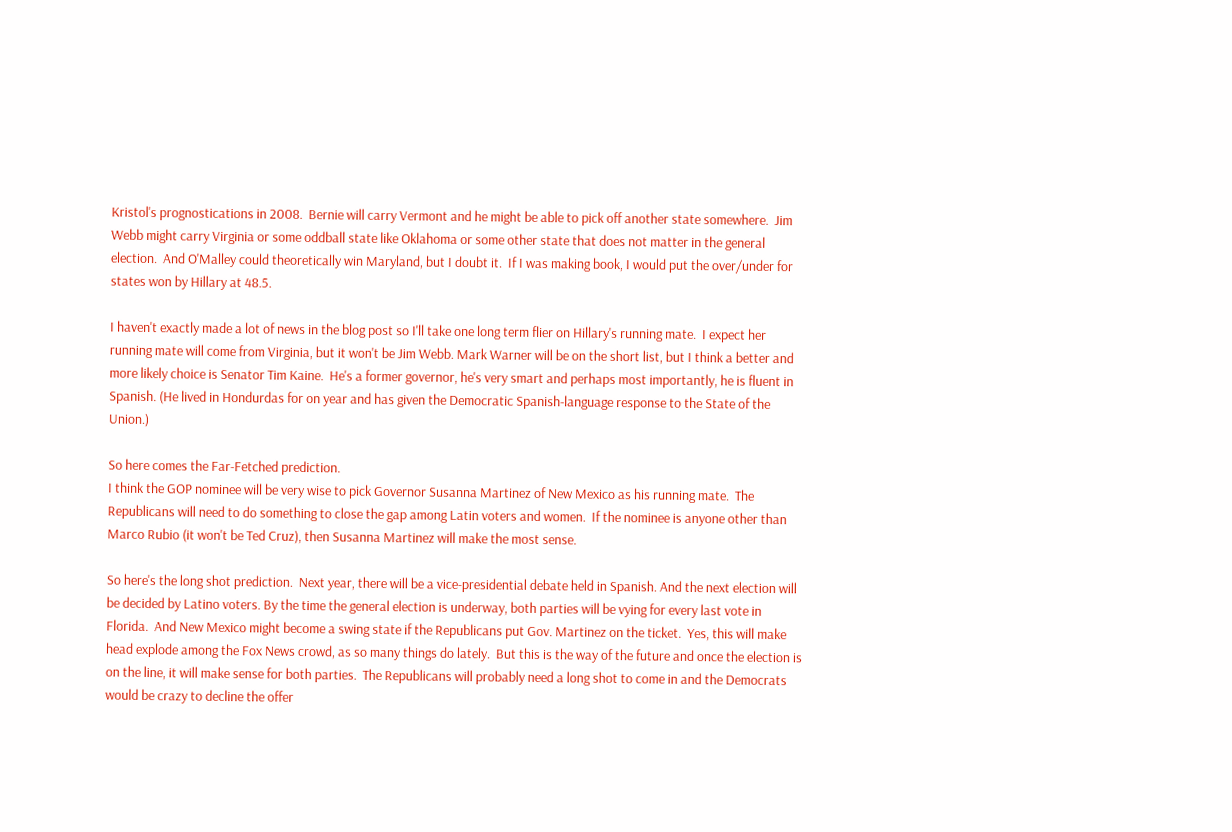Kristol's prognostications in 2008.  Bernie will carry Vermont and he might be able to pick off another state somewhere.  Jim Webb might carry Virginia or some oddball state like Oklahoma or some other state that does not matter in the general election.  And O'Malley could theoretically win Maryland, but I doubt it.  If I was making book, I would put the over/under for states won by Hillary at 48.5.

I haven't exactly made a lot of news in the blog post so I'll take one long term flier on Hillary's running mate.  I expect her running mate will come from Virginia, but it won't be Jim Webb. Mark Warner will be on the short list, but I think a better and more likely choice is Senator Tim Kaine.  He's a former governor, he's very smart and perhaps most importantly, he is fluent in Spanish. (He lived in Hondurdas for on year and has given the Democratic Spanish-language response to the State of the Union.)

So here comes the Far-Fetched prediction.
I think the GOP nominee will be very wise to pick Governor Susanna Martinez of New Mexico as his running mate.  The Republicans will need to do something to close the gap among Latin voters and women.  If the nominee is anyone other than Marco Rubio (it won't be Ted Cruz), then Susanna Martinez will make the most sense.

So here's the long shot prediction.  Next year, there will be a vice-presidential debate held in Spanish. And the next election will be decided by Latino voters. By the time the general election is underway, both parties will be vying for every last vote in Florida.  And New Mexico might become a swing state if the Republicans put Gov. Martinez on the ticket.  Yes, this will make head explode among the Fox News crowd, as so many things do lately.  But this is the way of the future and once the election is on the line, it will make sense for both parties.  The Republicans will probably need a long shot to come in and the Democrats would be crazy to decline the offer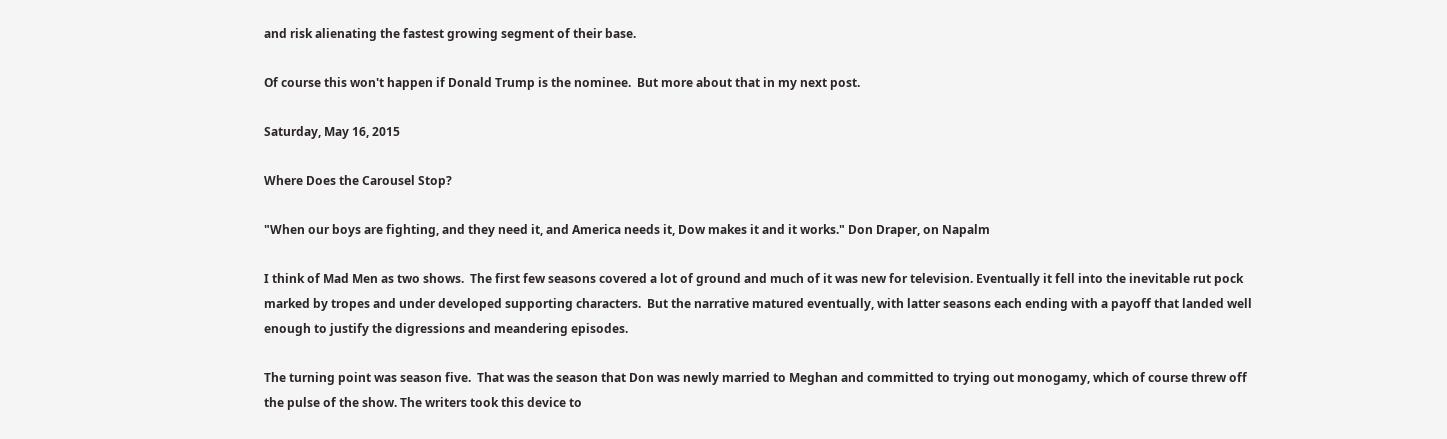and risk alienating the fastest growing segment of their base.

Of course this won't happen if Donald Trump is the nominee.  But more about that in my next post.

Saturday, May 16, 2015

Where Does the Carousel Stop?

"When our boys are fighting, and they need it, and America needs it, Dow makes it and it works." Don Draper, on Napalm

I think of Mad Men as two shows.  The first few seasons covered a lot of ground and much of it was new for television. Eventually it fell into the inevitable rut pock marked by tropes and under developed supporting characters.  But the narrative matured eventually, with latter seasons each ending with a payoff that landed well enough to justify the digressions and meandering episodes.

The turning point was season five.  That was the season that Don was newly married to Meghan and committed to trying out monogamy, which of course threw off the pulse of the show. The writers took this device to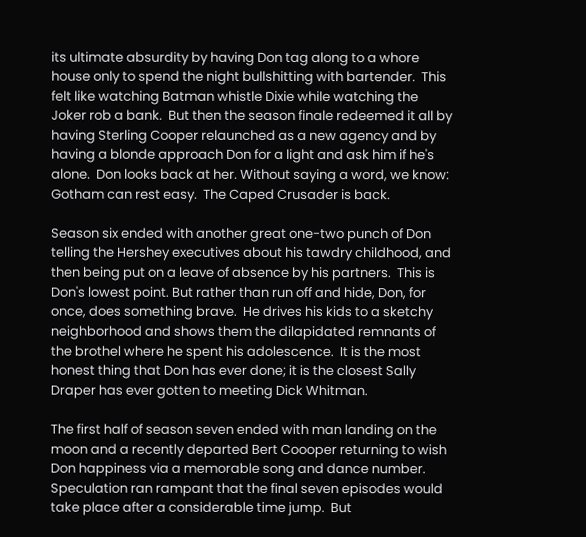its ultimate absurdity by having Don tag along to a whore house only to spend the night bullshitting with bartender.  This felt like watching Batman whistle Dixie while watching the Joker rob a bank.  But then the season finale redeemed it all by having Sterling Cooper relaunched as a new agency and by having a blonde approach Don for a light and ask him if he's alone.  Don looks back at her. Without saying a word, we know: Gotham can rest easy.  The Caped Crusader is back.

Season six ended with another great one-two punch of Don telling the Hershey executives about his tawdry childhood, and then being put on a leave of absence by his partners.  This is Don's lowest point. But rather than run off and hide, Don, for once, does something brave.  He drives his kids to a sketchy neighborhood and shows them the dilapidated remnants of the brothel where he spent his adolescence.  It is the most honest thing that Don has ever done; it is the closest Sally Draper has ever gotten to meeting Dick Whitman.

The first half of season seven ended with man landing on the moon and a recently departed Bert Coooper returning to wish Don happiness via a memorable song and dance number. Speculation ran rampant that the final seven episodes would take place after a considerable time jump.  But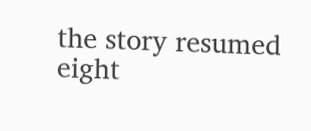the story resumed eight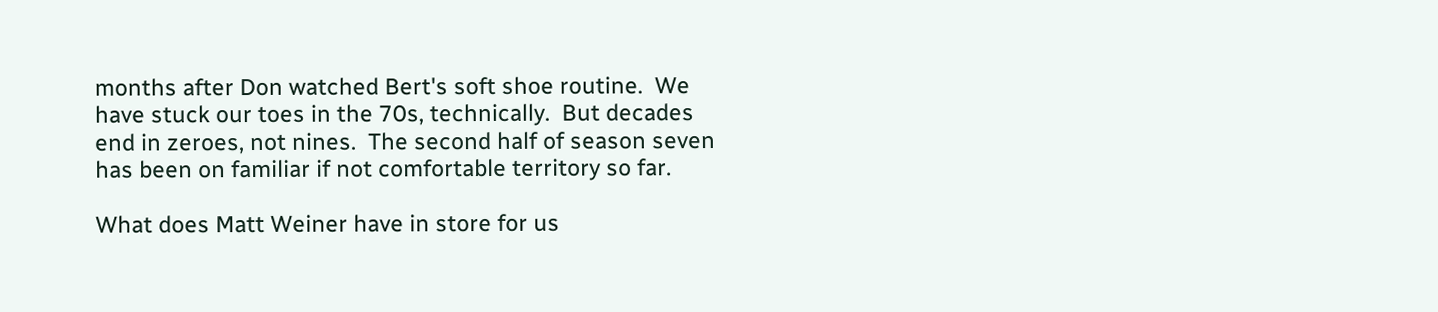months after Don watched Bert's soft shoe routine.  We have stuck our toes in the 70s, technically.  But decades end in zeroes, not nines.  The second half of season seven has been on familiar if not comfortable territory so far.

What does Matt Weiner have in store for us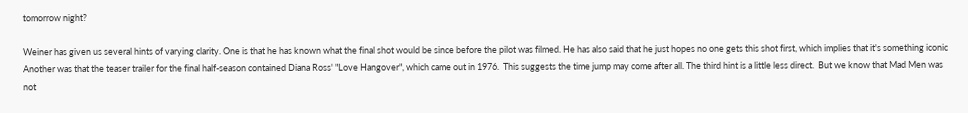tomorrow night?

Weiner has given us several hints of varying clarity. One is that he has known what the final shot would be since before the pilot was filmed. He has also said that he just hopes no one gets this shot first, which implies that it's something iconic   Another was that the teaser trailer for the final half-season contained Diana Ross' "Love Hangover", which came out in 1976.  This suggests the time jump may come after all. The third hint is a little less direct.  But we know that Mad Men was not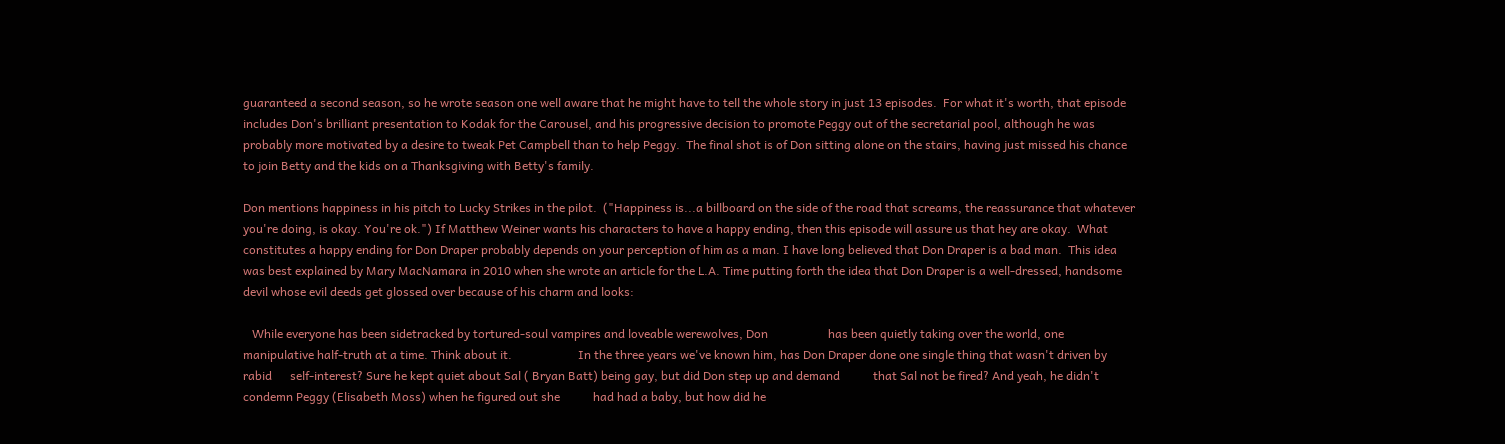guaranteed a second season, so he wrote season one well aware that he might have to tell the whole story in just 13 episodes.  For what it's worth, that episode includes Don's brilliant presentation to Kodak for the Carousel, and his progressive decision to promote Peggy out of the secretarial pool, although he was probably more motivated by a desire to tweak Pet Campbell than to help Peggy.  The final shot is of Don sitting alone on the stairs, having just missed his chance to join Betty and the kids on a Thanksgiving with Betty's family.

Don mentions happiness in his pitch to Lucky Strikes in the pilot.  ("Happiness is...a billboard on the side of the road that screams, the reassurance that whatever you're doing, is okay. You're ok.") If Matthew Weiner wants his characters to have a happy ending, then this episode will assure us that hey are okay.  What constitutes a happy ending for Don Draper probably depends on your perception of him as a man. I have long believed that Don Draper is a bad man.  This idea was best explained by Mary MacNamara in 2010 when she wrote an article for the L.A. Time putting forth the idea that Don Draper is a well-dressed, handsome devil whose evil deeds get glossed over because of his charm and looks:

   While everyone has been sidetracked by tortured-soul vampires and loveable werewolves, Don                    has been quietly taking over the world, one manipulative half-truth at a time. Think about it.                      In the three years we've known him, has Don Draper done one single thing that wasn't driven by rabid      self-interest? Sure he kept quiet about Sal ( Bryan Batt) being gay, but did Don step up and demand           that Sal not be fired? And yeah, he didn't condemn Peggy (Elisabeth Moss) when he figured out she           had had a baby, but how did he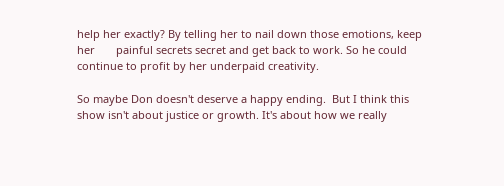help her exactly? By telling her to nail down those emotions, keep her       painful secrets secret and get back to work. So he could continue to profit by her underpaid creativity.

So maybe Don doesn't deserve a happy ending.  But I think this show isn't about justice or growth. It's about how we really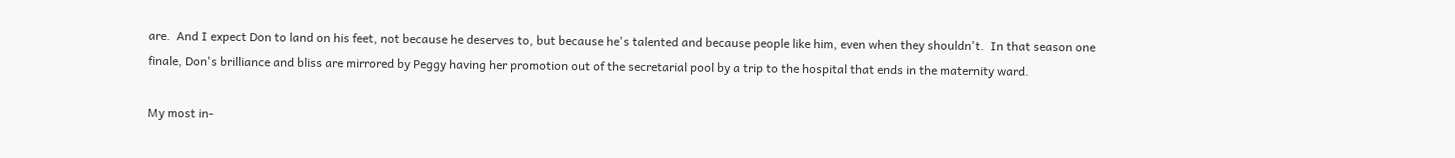are.  And I expect Don to land on his feet, not because he deserves to, but because he's talented and because people like him, even when they shouldn't.  In that season one finale, Don's brilliance and bliss are mirrored by Peggy having her promotion out of the secretarial pool by a trip to the hospital that ends in the maternity ward.

My most in-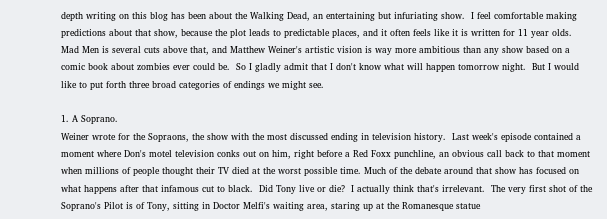depth writing on this blog has been about the Walking Dead, an entertaining but infuriating show.  I feel comfortable making predictions about that show, because the plot leads to predictable places, and it often feels like it is written for 11 year olds. Mad Men is several cuts above that, and Matthew Weiner's artistic vision is way more ambitious than any show based on a comic book about zombies ever could be.  So I gladly admit that I don't know what will happen tomorrow night.  But I would like to put forth three broad categories of endings we might see.

1. A Soprano.
Weiner wrote for the Sopraons, the show with the most discussed ending in television history.  Last week's episode contained a moment where Don's motel television conks out on him, right before a Red Foxx punchline, an obvious call back to that moment when millions of people thought their TV died at the worst possible time. Much of the debate around that show has focused on what happens after that infamous cut to black.  Did Tony live or die?  I actually think that's irrelevant.  The very first shot of the Soprano's Pilot is of Tony, sitting in Doctor Melfi's waiting area, staring up at the Romanesque statue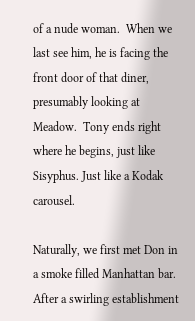of a nude woman.  When we last see him, he is facing the front door of that diner, presumably looking at Meadow.  Tony ends right where he begins, just like Sisyphus. Just like a Kodak carousel.

Naturally, we first met Don in a smoke filled Manhattan bar. After a swirling establishment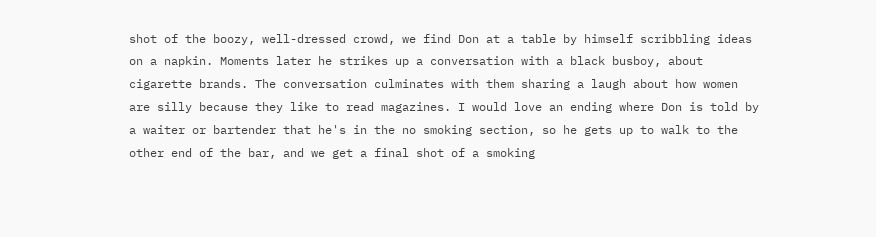shot of the boozy, well-dressed crowd, we find Don at a table by himself scribbling ideas on a napkin. Moments later he strikes up a conversation with a black busboy, about cigarette brands. The conversation culminates with them sharing a laugh about how women are silly because they like to read magazines. I would love an ending where Don is told by a waiter or bartender that he's in the no smoking section, so he gets up to walk to the other end of the bar, and we get a final shot of a smoking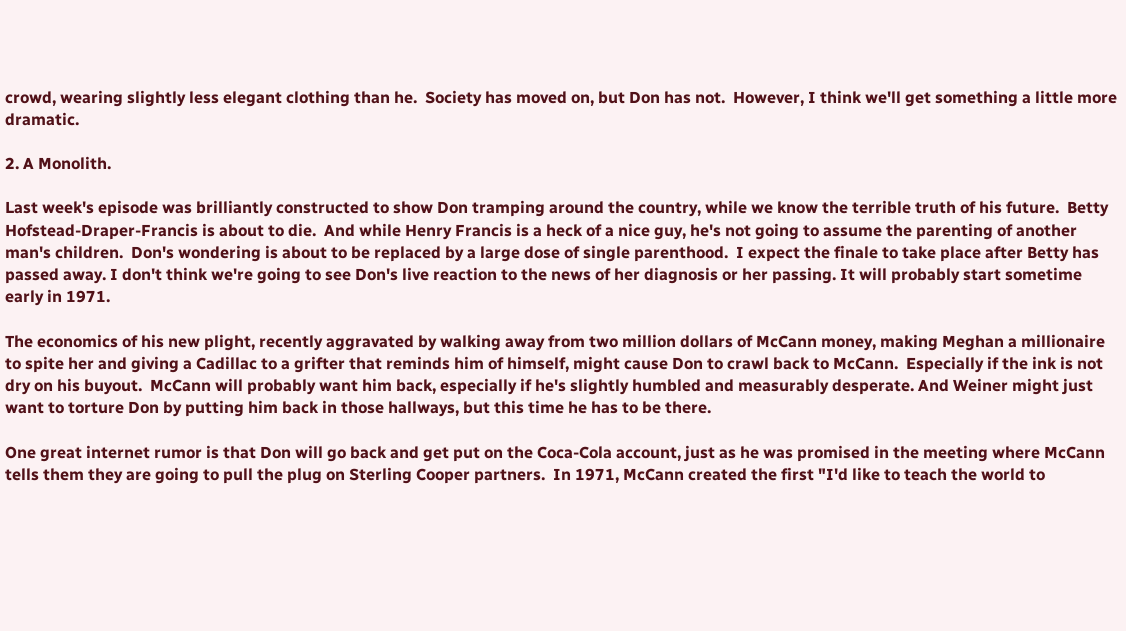crowd, wearing slightly less elegant clothing than he.  Society has moved on, but Don has not.  However, I think we'll get something a little more dramatic.

2. A Monolith.

Last week's episode was brilliantly constructed to show Don tramping around the country, while we know the terrible truth of his future.  Betty Hofstead-Draper-Francis is about to die.  And while Henry Francis is a heck of a nice guy, he's not going to assume the parenting of another man's children.  Don's wondering is about to be replaced by a large dose of single parenthood.  I expect the finale to take place after Betty has passed away. I don't think we're going to see Don's live reaction to the news of her diagnosis or her passing. It will probably start sometime early in 1971.

The economics of his new plight, recently aggravated by walking away from two million dollars of McCann money, making Meghan a millionaire to spite her and giving a Cadillac to a grifter that reminds him of himself, might cause Don to crawl back to McCann.  Especially if the ink is not dry on his buyout.  McCann will probably want him back, especially if he's slightly humbled and measurably desperate. And Weiner might just want to torture Don by putting him back in those hallways, but this time he has to be there.

One great internet rumor is that Don will go back and get put on the Coca-Cola account, just as he was promised in the meeting where McCann tells them they are going to pull the plug on Sterling Cooper partners.  In 1971, McCann created the first "I'd like to teach the world to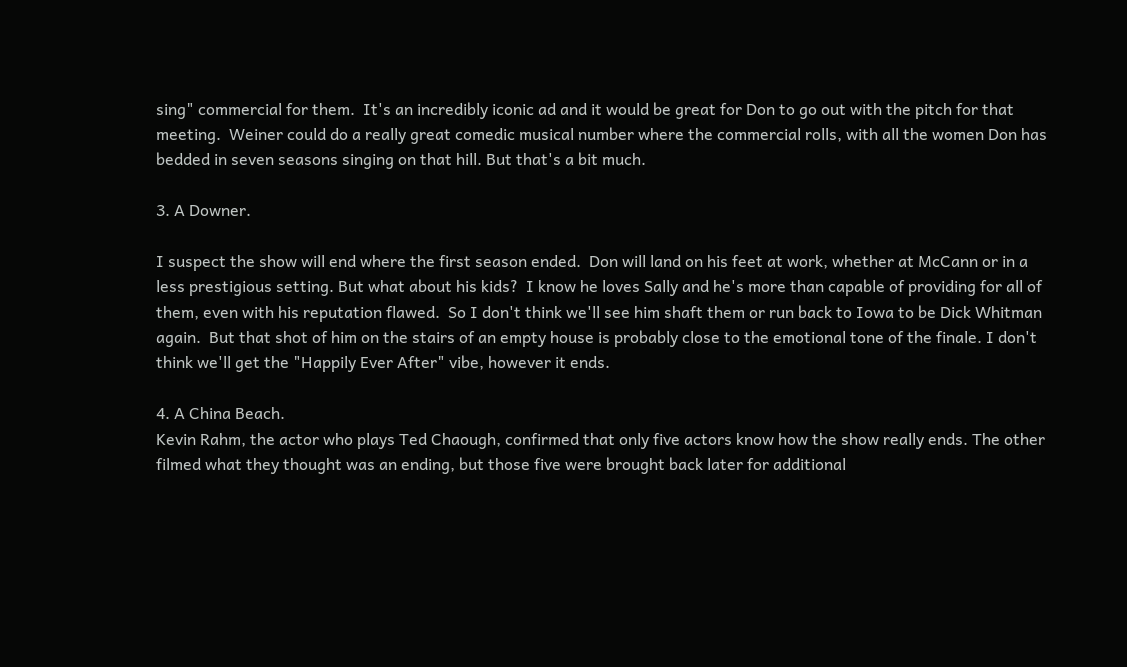sing" commercial for them.  It's an incredibly iconic ad and it would be great for Don to go out with the pitch for that meeting.  Weiner could do a really great comedic musical number where the commercial rolls, with all the women Don has bedded in seven seasons singing on that hill. But that's a bit much.

3. A Downer.

I suspect the show will end where the first season ended.  Don will land on his feet at work, whether at McCann or in a less prestigious setting. But what about his kids?  I know he loves Sally and he's more than capable of providing for all of them, even with his reputation flawed.  So I don't think we'll see him shaft them or run back to Iowa to be Dick Whitman again.  But that shot of him on the stairs of an empty house is probably close to the emotional tone of the finale. I don't think we'll get the "Happily Ever After" vibe, however it ends.

4. A China Beach.
Kevin Rahm, the actor who plays Ted Chaough, confirmed that only five actors know how the show really ends. The other filmed what they thought was an ending, but those five were brought back later for additional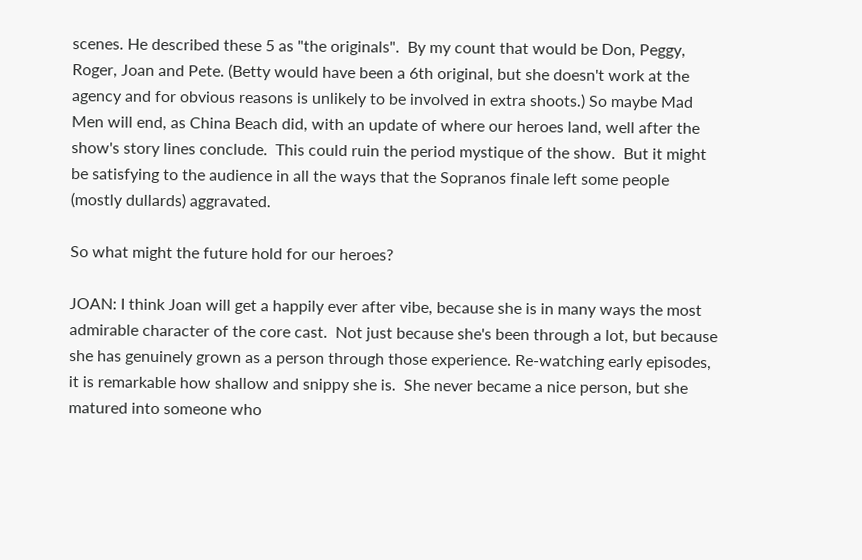scenes. He described these 5 as "the originals".  By my count that would be Don, Peggy, Roger, Joan and Pete. (Betty would have been a 6th original, but she doesn't work at the agency and for obvious reasons is unlikely to be involved in extra shoots.) So maybe Mad Men will end, as China Beach did, with an update of where our heroes land, well after the show's story lines conclude.  This could ruin the period mystique of the show.  But it might be satisfying to the audience in all the ways that the Sopranos finale left some people (mostly dullards) aggravated.

So what might the future hold for our heroes?

JOAN: I think Joan will get a happily ever after vibe, because she is in many ways the most admirable character of the core cast.  Not just because she's been through a lot, but because she has genuinely grown as a person through those experience. Re-watching early episodes, it is remarkable how shallow and snippy she is.  She never became a nice person, but she matured into someone who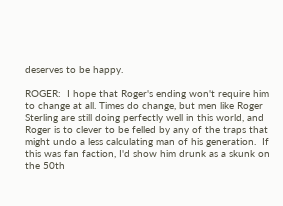deserves to be happy.

ROGER:  I hope that Roger's ending won't require him to change at all. Times do change, but men like Roger Sterling are still doing perfectly well in this world, and Roger is to clever to be felled by any of the traps that might undo a less calculating man of his generation.  If this was fan faction, I'd show him drunk as a skunk on the 50th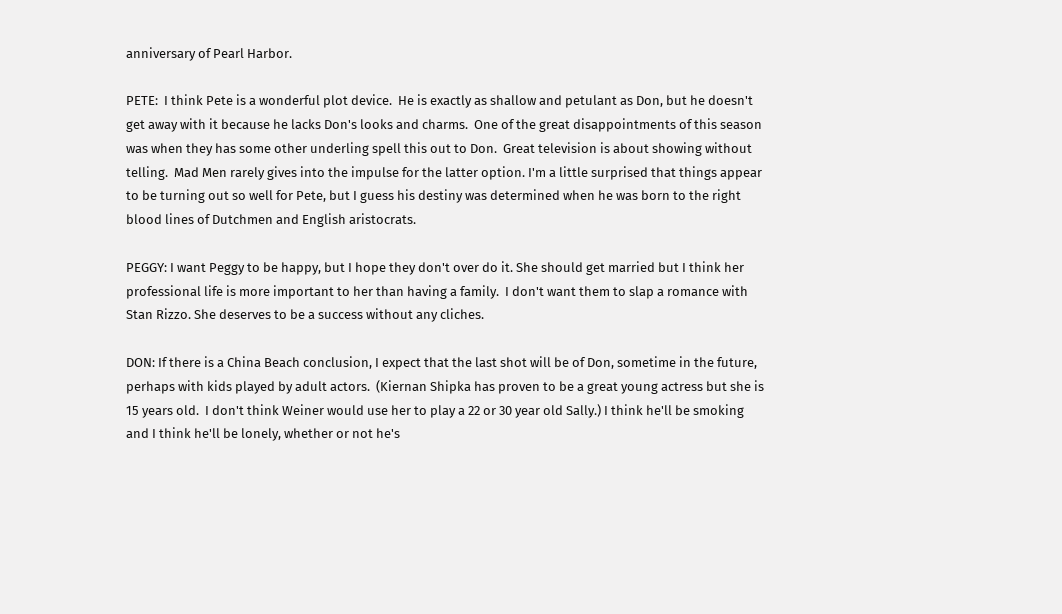anniversary of Pearl Harbor.

PETE:  I think Pete is a wonderful plot device.  He is exactly as shallow and petulant as Don, but he doesn't get away with it because he lacks Don's looks and charms.  One of the great disappointments of this season was when they has some other underling spell this out to Don.  Great television is about showing without telling.  Mad Men rarely gives into the impulse for the latter option. I'm a little surprised that things appear to be turning out so well for Pete, but I guess his destiny was determined when he was born to the right blood lines of Dutchmen and English aristocrats.

PEGGY: I want Peggy to be happy, but I hope they don't over do it. She should get married but I think her professional life is more important to her than having a family.  I don't want them to slap a romance with Stan Rizzo. She deserves to be a success without any cliches.

DON: If there is a China Beach conclusion, I expect that the last shot will be of Don, sometime in the future, perhaps with kids played by adult actors.  (Kiernan Shipka has proven to be a great young actress but she is 15 years old.  I don't think Weiner would use her to play a 22 or 30 year old Sally.) I think he'll be smoking and I think he'll be lonely, whether or not he's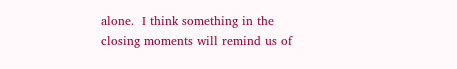alone.  I think something in the closing moments will remind us of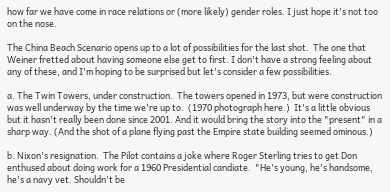how far we have come in race relations or (more likely) gender roles. I just hope it's not too on the nose.

The China Beach Scenario opens up to a lot of possibilities for the last shot.  The one that Weiner fretted about having someone else get to first. I don't have a strong feeling about any of these, and I'm hoping to be surprised but let's consider a few possibilities.

a. The Twin Towers, under construction.  The towers opened in 1973, but were construction was well underway by the time we're up to.  (1970 photograph here.)  It's a little obvious but it hasn't really been done since 2001. And it would bring the story into the "present" in a sharp way. (And the shot of a plane flying past the Empire state building seemed ominous.)

b. Nixon's resignation.  The Pilot contains a joke where Roger Sterling tries to get Don enthused about doing work for a 1960 Presidential candiate.  "He's young, he's handsome, he's a navy vet. Shouldn't be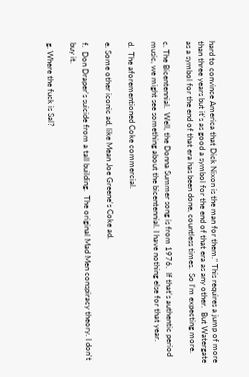hard to convince America that Dick Nixon is the man for them." This requires a jump of more than three years but it's as good a symbol for the end of that era as any other.  But Watergate as a symbol for the end of that era has been done, countless times.  So I'm expecting more.

c. The Bicentennial.  Well, the Donna Summer song is from 1976.  If that's authentic period music, we might see something about the bicentennial. I have nothing else for that year.

d.  The aforementioned Coke commercial.

e. Some other iconic ad, like Mean Joe Greene's Coke ad.

f.  Don Draper's suicide from a tall building.  The original Mad Men conspiracy theory. I don't buy it.

g. Where the fuck is Sal?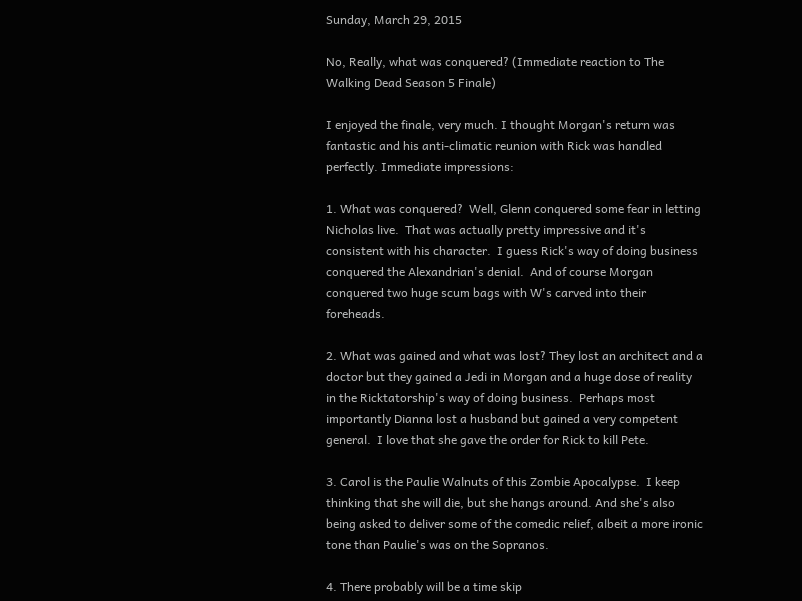Sunday, March 29, 2015

No, Really, what was conquered? (Immediate reaction to The Walking Dead Season 5 Finale)

I enjoyed the finale, very much. I thought Morgan's return was fantastic and his anti-climatic reunion with Rick was handled perfectly. Immediate impressions:

1. What was conquered?  Well, Glenn conquered some fear in letting Nicholas live.  That was actually pretty impressive and it's consistent with his character.  I guess Rick's way of doing business conquered the Alexandrian's denial.  And of course Morgan conquered two huge scum bags with W's carved into their foreheads.

2. What was gained and what was lost? They lost an architect and a doctor but they gained a Jedi in Morgan and a huge dose of reality in the Ricktatorship's way of doing business.  Perhaps most importantly Dianna lost a husband but gained a very competent general.  I love that she gave the order for Rick to kill Pete.

3. Carol is the Paulie Walnuts of this Zombie Apocalypse.  I keep thinking that she will die, but she hangs around. And she's also being asked to deliver some of the comedic relief, albeit a more ironic tone than Paulie's was on the Sopranos.

4. There probably will be a time skip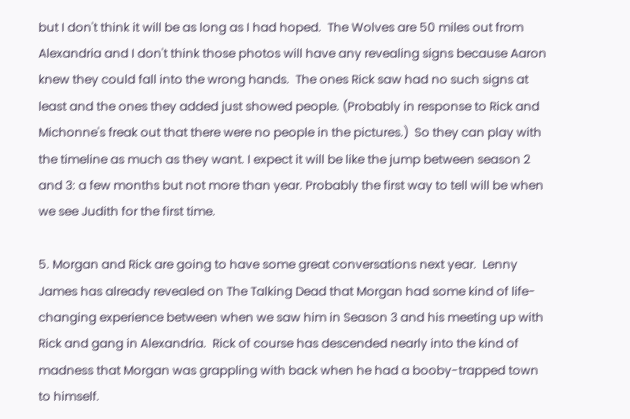but I don't think it will be as long as I had hoped.  The Wolves are 50 miles out from Alexandria and I don't think those photos will have any revealing signs because Aaron knew they could fall into the wrong hands.  The ones Rick saw had no such signs at least and the ones they added just showed people. (Probably in response to Rick and Michonne's freak out that there were no people in the pictures.)  So they can play with the timeline as much as they want. I expect it will be like the jump between season 2 and 3: a few months but not more than year. Probably the first way to tell will be when we see Judith for the first time.

5. Morgan and Rick are going to have some great conversations next year.  Lenny James has already revealed on The Talking Dead that Morgan had some kind of life-changing experience between when we saw him in Season 3 and his meeting up with Rick and gang in Alexandria.  Rick of course has descended nearly into the kind of madness that Morgan was grappling with back when he had a booby-trapped town to himself.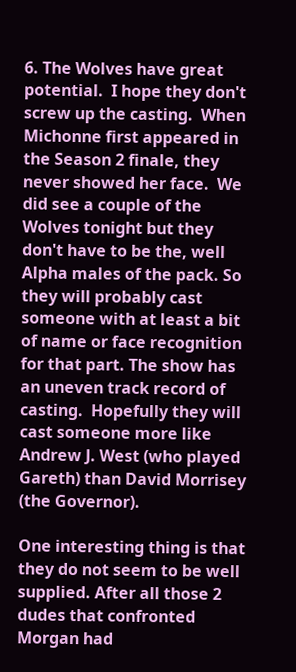6. The Wolves have great potential.  I hope they don't screw up the casting.  When Michonne first appeared in the Season 2 finale, they never showed her face.  We did see a couple of the Wolves tonight but they don't have to be the, well Alpha males of the pack. So they will probably cast someone with at least a bit of name or face recognition for that part. The show has an uneven track record of casting.  Hopefully they will cast someone more like Andrew J. West (who played Gareth) than David Morrisey (the Governor).

One interesting thing is that they do not seem to be well supplied. After all those 2 dudes that confronted Morgan had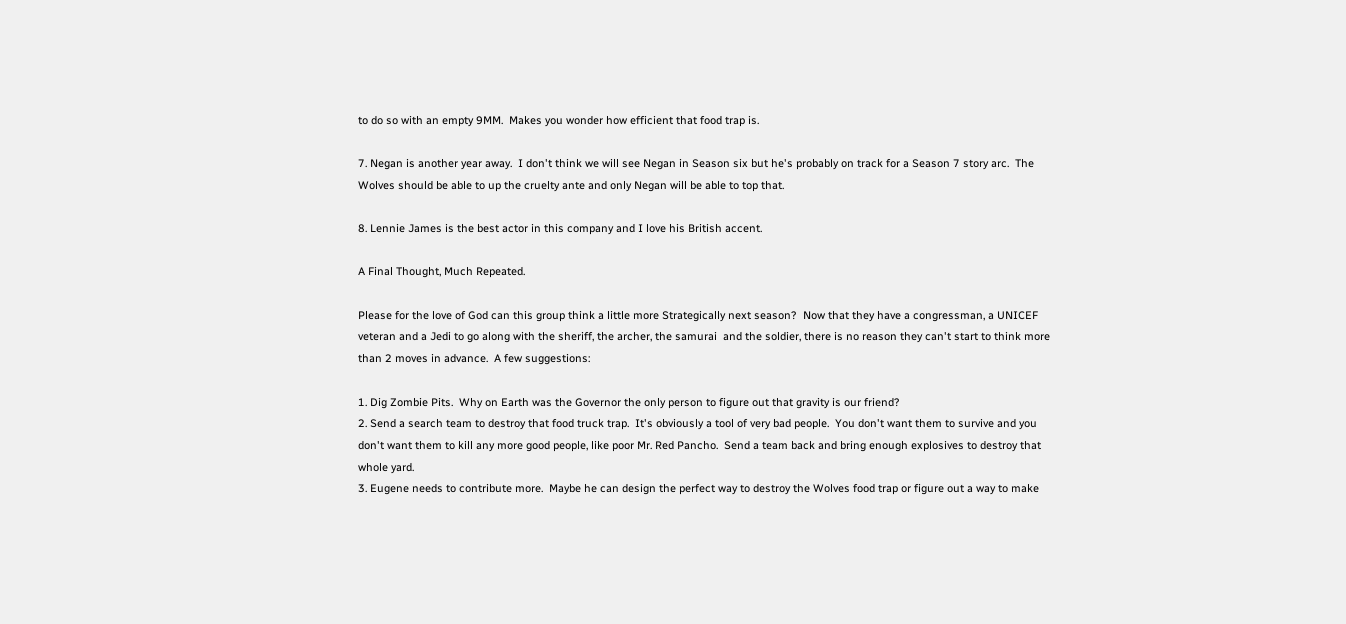to do so with an empty 9MM.  Makes you wonder how efficient that food trap is.

7. Negan is another year away.  I don't think we will see Negan in Season six but he's probably on track for a Season 7 story arc.  The Wolves should be able to up the cruelty ante and only Negan will be able to top that.

8. Lennie James is the best actor in this company and I love his British accent.

A Final Thought, Much Repeated.

Please for the love of God can this group think a little more Strategically next season?  Now that they have a congressman, a UNICEF veteran and a Jedi to go along with the sheriff, the archer, the samurai  and the soldier, there is no reason they can't start to think more than 2 moves in advance.  A few suggestions:

1. Dig Zombie Pits.  Why on Earth was the Governor the only person to figure out that gravity is our friend?
2. Send a search team to destroy that food truck trap.  It's obviously a tool of very bad people.  You don't want them to survive and you don't want them to kill any more good people, like poor Mr. Red Pancho.  Send a team back and bring enough explosives to destroy that whole yard.
3. Eugene needs to contribute more.  Maybe he can design the perfect way to destroy the Wolves food trap or figure out a way to make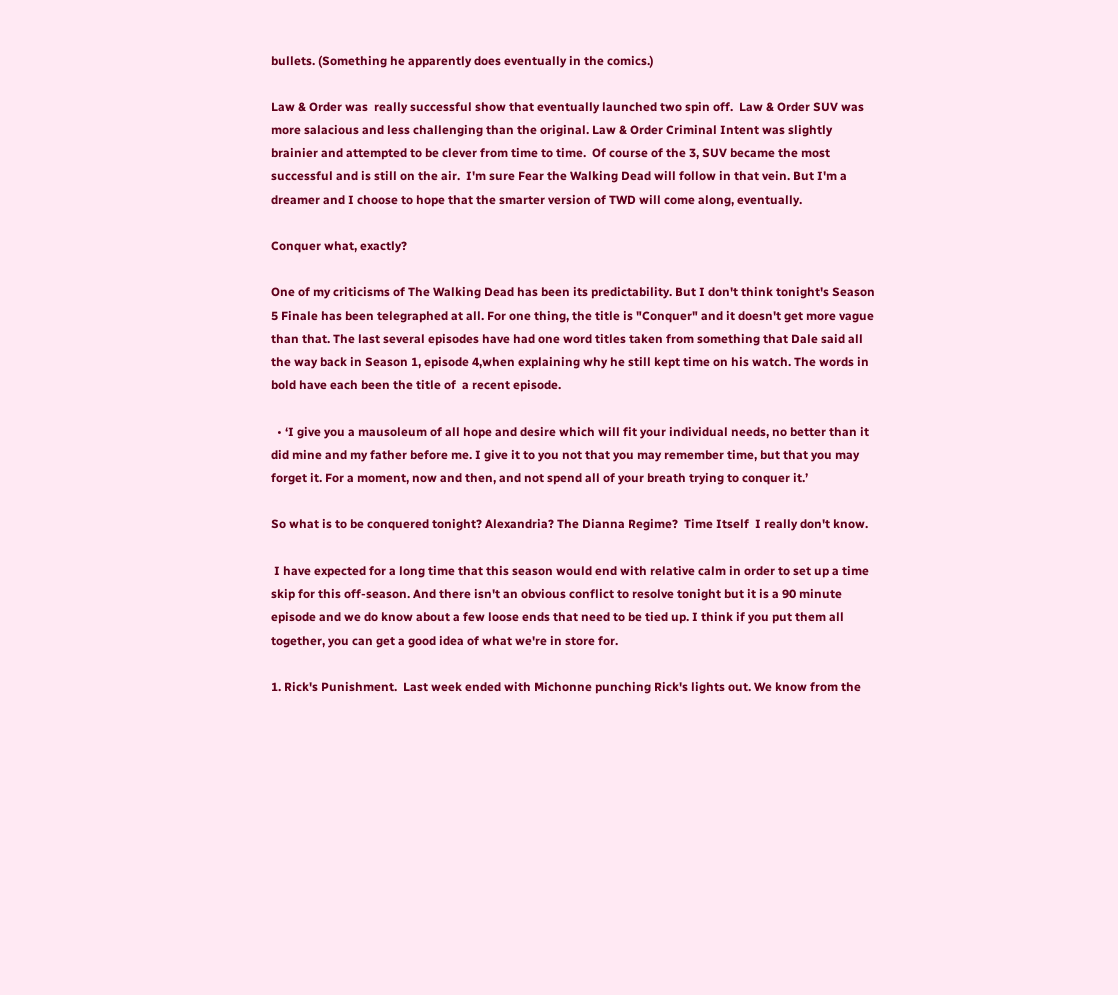bullets. (Something he apparently does eventually in the comics.)

Law & Order was  really successful show that eventually launched two spin off.  Law & Order SUV was more salacious and less challenging than the original. Law & Order Criminal Intent was slightly brainier and attempted to be clever from time to time.  Of course of the 3, SUV became the most successful and is still on the air.  I'm sure Fear the Walking Dead will follow in that vein. But I'm a dreamer and I choose to hope that the smarter version of TWD will come along, eventually.

Conquer what, exactly?

One of my criticisms of The Walking Dead has been its predictability. But I don't think tonight's Season 5 Finale has been telegraphed at all. For one thing, the title is "Conquer" and it doesn't get more vague than that. The last several episodes have had one word titles taken from something that Dale said all the way back in Season 1, episode 4,when explaining why he still kept time on his watch. The words in bold have each been the title of  a recent episode.

  • ‘I give you a mausoleum of all hope and desire which will fit your individual needs, no better than it did mine and my father before me. I give it to you not that you may remember time, but that you may forget it. For a moment, now and then, and not spend all of your breath trying to conquer it.’

So what is to be conquered tonight? Alexandria? The Dianna Regime?  Time Itself  I really don't know.

 I have expected for a long time that this season would end with relative calm in order to set up a time skip for this off-season. And there isn't an obvious conflict to resolve tonight but it is a 90 minute episode and we do know about a few loose ends that need to be tied up. I think if you put them all together, you can get a good idea of what we're in store for.

1. Rick's Punishment.  Last week ended with Michonne punching Rick's lights out. We know from the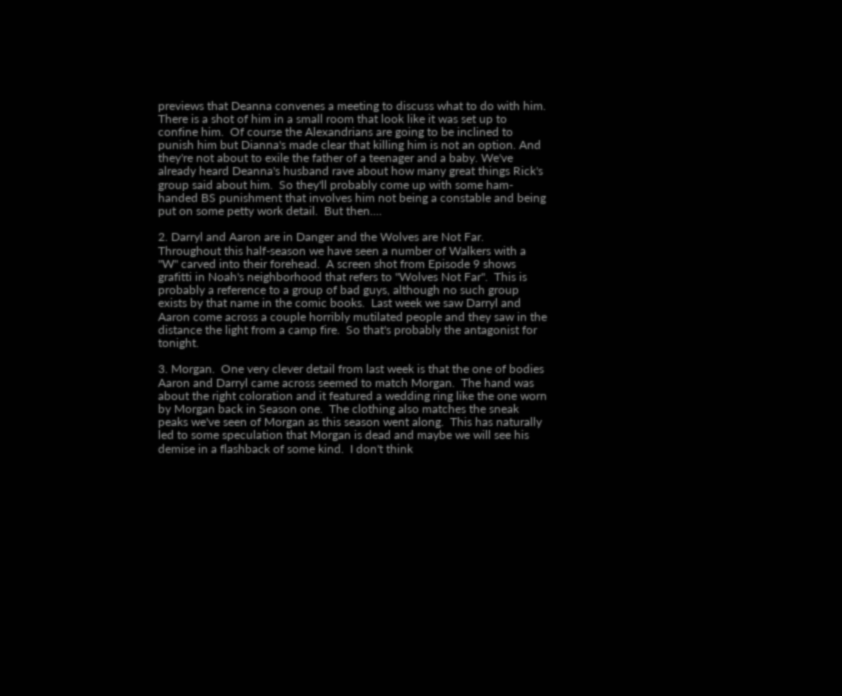previews that Deanna convenes a meeting to discuss what to do with him.  There is a shot of him in a small room that look like it was set up to confine him.  Of course the Alexandrians are going to be inclined to punish him but Dianna's made clear that killing him is not an option. And they're not about to exile the father of a teenager and a baby. We've already heard Deanna's husband rave about how many great things Rick's group said about him.  So they'll probably come up with some ham-handed BS punishment that involves him not being a constable and being put on some petty work detail.  But then....

2. Darryl and Aaron are in Danger and the Wolves are Not Far. Throughout this half-season we have seen a number of Walkers with a "W" carved into their forehead.  A screen shot from Episode 9 shows grafitti in Noah's neighborhood that refers to "Wolves Not Far".  This is probably a reference to a group of bad guys, although no such group exists by that name in the comic books.  Last week we saw Darryl and Aaron come across a couple horribly mutilated people and they saw in the distance the light from a camp fire.  So that's probably the antagonist for tonight.

3. Morgan.  One very clever detail from last week is that the one of bodies Aaron and Darryl came across seemed to match Morgan.  The hand was about the right coloration and it featured a wedding ring like the one worn by Morgan back in Season one.  The clothing also matches the sneak peaks we've seen of Morgan as this season went along.  This has naturally led to some speculation that Morgan is dead and maybe we will see his demise in a flashback of some kind.  I don't think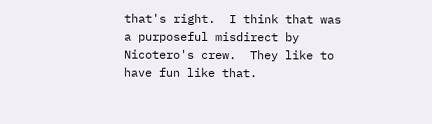that's right.  I think that was a purposeful misdirect by Nicotero's crew.  They like to have fun like that.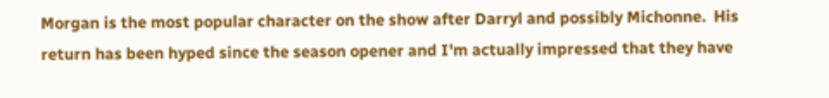Morgan is the most popular character on the show after Darryl and possibly Michonne.  His return has been hyped since the season opener and I'm actually impressed that they have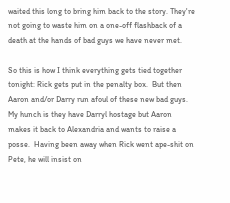waited this long to bring him back to the story. They're not going to waste him on a one-off flashback of a death at the hands of bad guys we have never met.

So this is how I think everything gets tied together tonight: Rick gets put in the penalty box.  But then Aaron and/or Darry run afoul of these new bad guys.  My hunch is they have Darryl hostage but Aaron makes it back to Alexandria and wants to raise a posse.  Having been away when Rick went ape-shit on Pete, he will insist on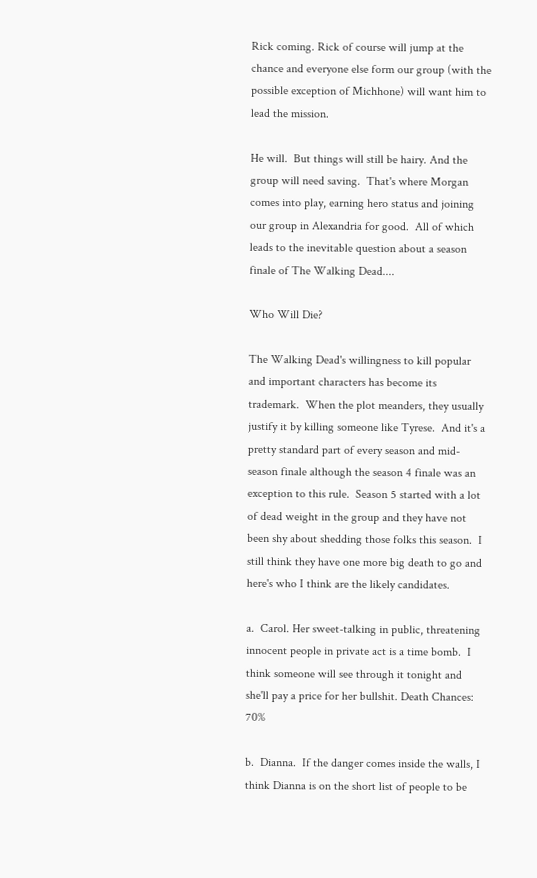Rick coming. Rick of course will jump at the chance and everyone else form our group (with the possible exception of Michhone) will want him to lead the mission.

He will.  But things will still be hairy. And the group will need saving.  That's where Morgan comes into play, earning hero status and joining our group in Alexandria for good.  All of which leads to the inevitable question about a season finale of The Walking Dead....

Who Will Die?

The Walking Dead's willingness to kill popular and important characters has become its trademark.  When the plot meanders, they usually justify it by killing someone like Tyrese.  And it's a pretty standard part of every season and mid-season finale although the season 4 finale was an exception to this rule.  Season 5 started with a lot of dead weight in the group and they have not been shy about shedding those folks this season.  I still think they have one more big death to go and here's who I think are the likely candidates.

a.  Carol. Her sweet-talking in public, threatening innocent people in private act is a time bomb.  I think someone will see through it tonight and she'll pay a price for her bullshit. Death Chances: 70%

b.  Dianna.  If the danger comes inside the walls, I think Dianna is on the short list of people to be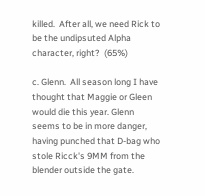killed.  After all, we need Rick to be the undipsuted Alpha character, right?  (65%)

c. Glenn.  All season long I have thought that Maggie or Gleen would die this year. Glenn seems to be in more danger, having punched that D-bag who stole Ricck's 9MM from the blender outside the gate.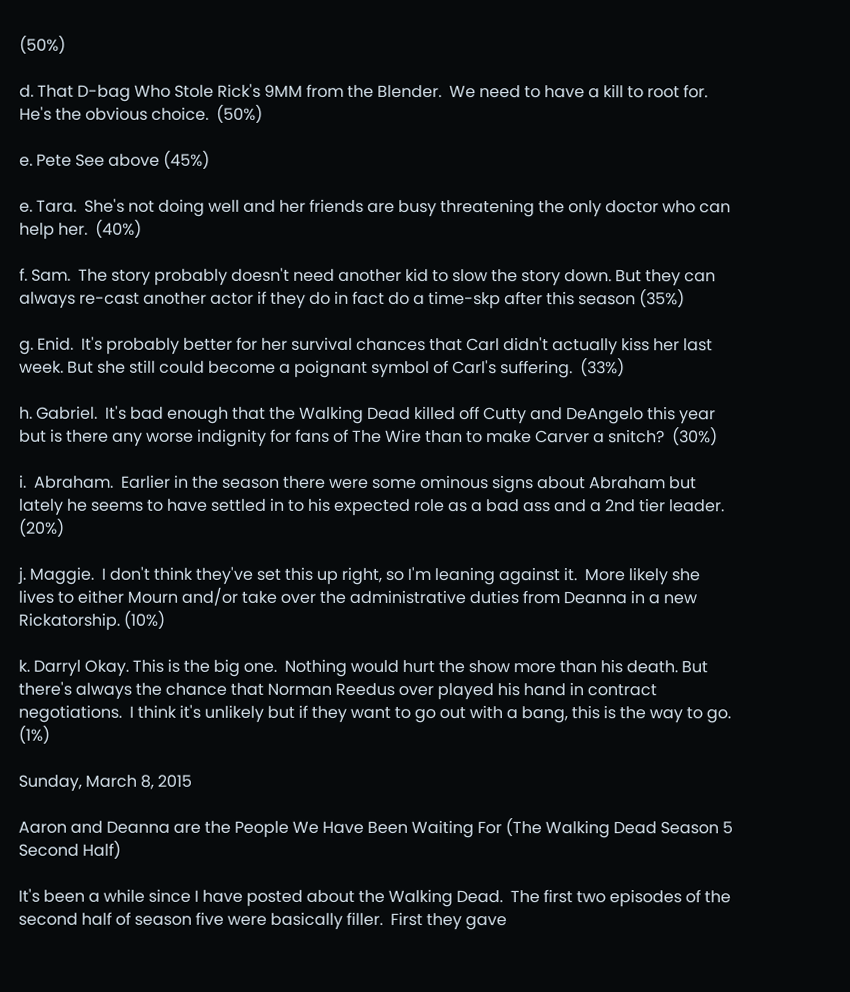(50%)

d. That D-bag Who Stole Rick's 9MM from the Blender.  We need to have a kill to root for. He's the obvious choice.  (50%)

e. Pete See above (45%)

e. Tara.  She's not doing well and her friends are busy threatening the only doctor who can help her.  (40%)

f. Sam.  The story probably doesn't need another kid to slow the story down. But they can always re-cast another actor if they do in fact do a time-skp after this season (35%)

g. Enid.  It's probably better for her survival chances that Carl didn't actually kiss her last week. But she still could become a poignant symbol of Carl's suffering.  (33%)

h. Gabriel.  It's bad enough that the Walking Dead killed off Cutty and DeAngelo this year but is there any worse indignity for fans of The Wire than to make Carver a snitch?  (30%)

i.  Abraham.  Earlier in the season there were some ominous signs about Abraham but lately he seems to have settled in to his expected role as a bad ass and a 2nd tier leader. (20%)

j. Maggie.  I don't think they've set this up right, so I'm leaning against it.  More likely she lives to either Mourn and/or take over the administrative duties from Deanna in a new Rickatorship. (10%)

k. Darryl Okay. This is the big one.  Nothing would hurt the show more than his death. But there's always the chance that Norman Reedus over played his hand in contract negotiations.  I think it's unlikely but if they want to go out with a bang, this is the way to go.  (1%)

Sunday, March 8, 2015

Aaron and Deanna are the People We Have Been Waiting For (The Walking Dead Season 5 Second Half)

It's been a while since I have posted about the Walking Dead.  The first two episodes of the second half of season five were basically filler.  First they gave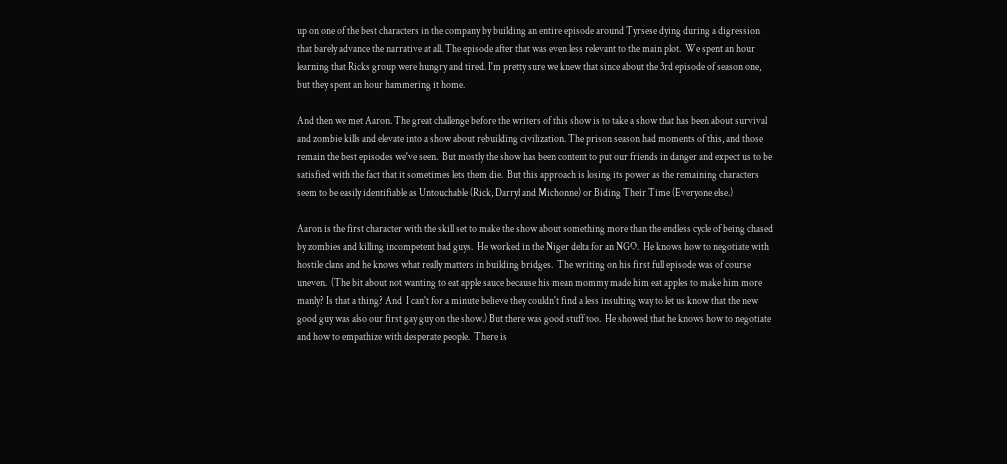up on one of the best characters in the company by building an entire episode around Tyrsese dying during a digression that barely advance the narrative at all. The episode after that was even less relevant to the main plot.  We spent an hour learning that Ricks group were hungry and tired. I'm pretty sure we knew that since about the 3rd episode of season one, but they spent an hour hammering it home.

And then we met Aaron. The great challenge before the writers of this show is to take a show that has been about survival and zombie kills and elevate into a show about rebuilding civilization. The prison season had moments of this, and those remain the best episodes we've seen.  But mostly the show has been content to put our friends in danger and expect us to be satisfied with the fact that it sometimes lets them die.  But this approach is losing its power as the remaining characters seem to be easily identifiable as Untouchable (Rick, Darryl and Michonne) or Biding Their Time (Everyone else.)

Aaron is the first character with the skill set to make the show about something more than the endless cycle of being chased by zombies and killing incompetent bad guys.  He worked in the Niger delta for an NGO.  He knows how to negotiate with hostile clans and he knows what really matters in building bridges.  The writing on his first full episode was of course uneven.  (The bit about not wanting to eat apple sauce because his mean mommy made him eat apples to make him more manly? Is that a thing? And  I can't for a minute believe they couldn't find a less insulting way to let us know that the new good guy was also our first gay guy on the show.) But there was good stuff too.  He showed that he knows how to negotiate and how to empathize with desperate people.  There is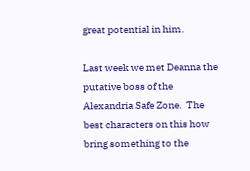great potential in him.

Last week we met Deanna the putative boss of the Alexandria Safe Zone.  The best characters on this how bring something to the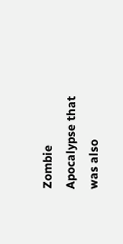Zombie Apocalypse that was also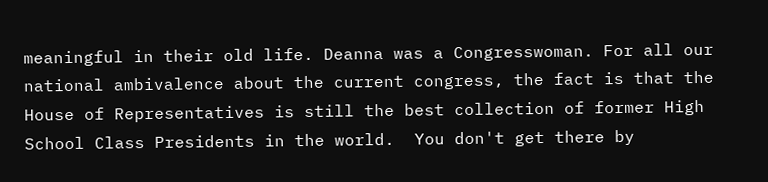meaningful in their old life. Deanna was a Congresswoman. For all our national ambivalence about the current congress, the fact is that the House of Representatives is still the best collection of former High School Class Presidents in the world.  You don't get there by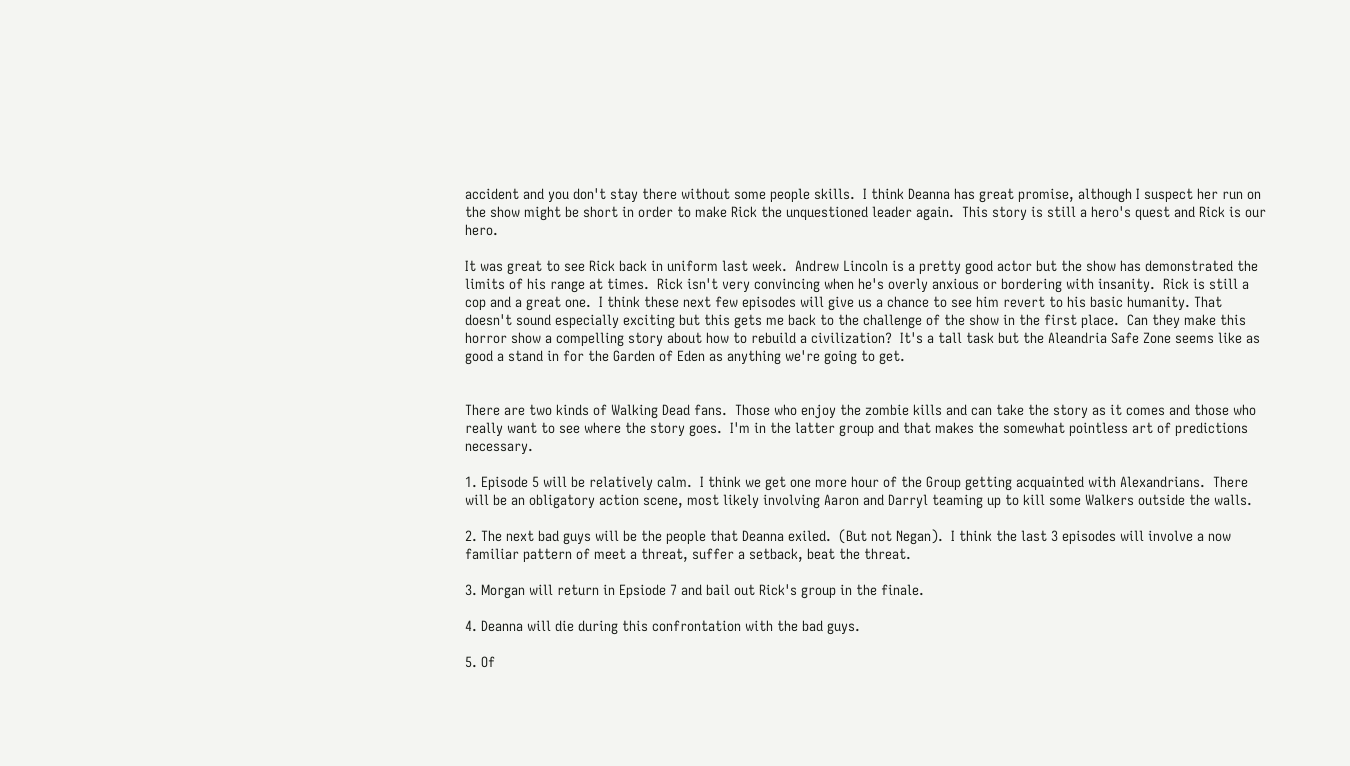accident and you don't stay there without some people skills.  I think Deanna has great promise, although I suspect her run on the show might be short in order to make Rick the unquestioned leader again.  This story is still a hero's quest and Rick is our hero.

It was great to see Rick back in uniform last week.  Andrew Lincoln is a pretty good actor but the show has demonstrated the limits of his range at times.  Rick isn't very convincing when he's overly anxious or bordering with insanity.  Rick is still a cop and a great one.  I think these next few episodes will give us a chance to see him revert to his basic humanity. That doesn't sound especially exciting but this gets me back to the challenge of the show in the first place.  Can they make this horror show a compelling story about how to rebuild a civilization?  It's a tall task but the Aleandria Safe Zone seems like as good a stand in for the Garden of Eden as anything we're going to get.


There are two kinds of Walking Dead fans.  Those who enjoy the zombie kills and can take the story as it comes and those who really want to see where the story goes.  I'm in the latter group and that makes the somewhat pointless art of predictions necessary.

1. Episode 5 will be relatively calm.  I think we get one more hour of the Group getting acquainted with Alexandrians.  There will be an obligatory action scene, most likely involving Aaron and Darryl teaming up to kill some Walkers outside the walls.

2. The next bad guys will be the people that Deanna exiled.  (But not Negan).  I think the last 3 episodes will involve a now familiar pattern of meet a threat, suffer a setback, beat the threat.

3. Morgan will return in Epsiode 7 and bail out Rick's group in the finale.

4. Deanna will die during this confrontation with the bad guys.

5. Of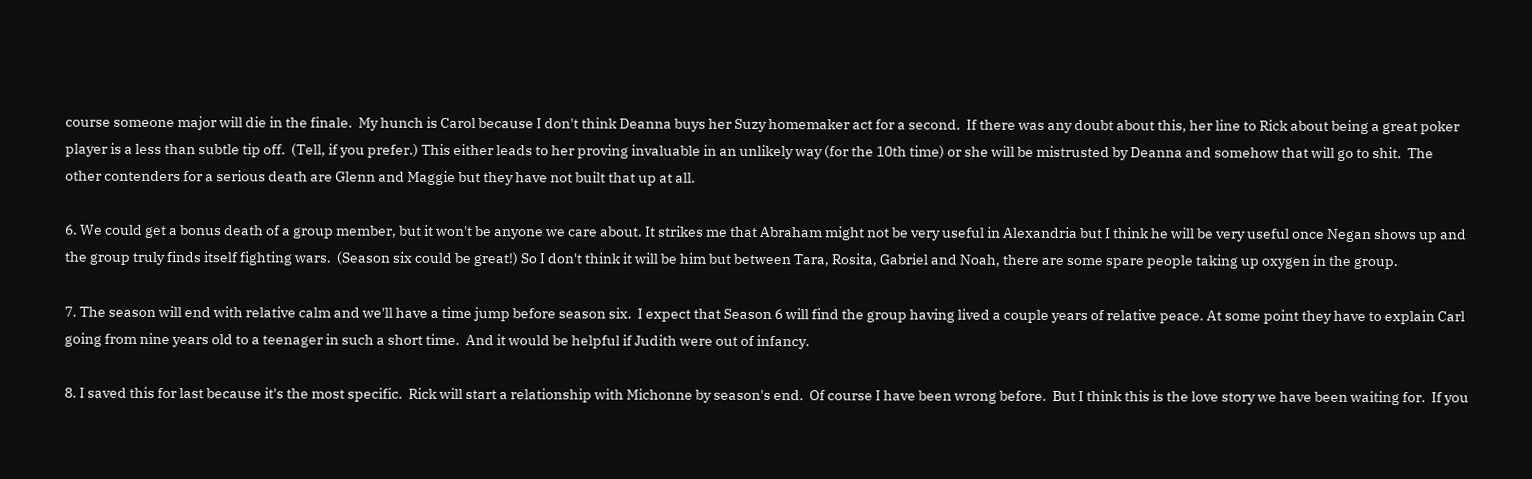course someone major will die in the finale.  My hunch is Carol because I don't think Deanna buys her Suzy homemaker act for a second.  If there was any doubt about this, her line to Rick about being a great poker player is a less than subtle tip off.  (Tell, if you prefer.) This either leads to her proving invaluable in an unlikely way (for the 10th time) or she will be mistrusted by Deanna and somehow that will go to shit.  The other contenders for a serious death are Glenn and Maggie but they have not built that up at all.

6. We could get a bonus death of a group member, but it won't be anyone we care about. It strikes me that Abraham might not be very useful in Alexandria but I think he will be very useful once Negan shows up and the group truly finds itself fighting wars.  (Season six could be great!) So I don't think it will be him but between Tara, Rosita, Gabriel and Noah, there are some spare people taking up oxygen in the group.

7. The season will end with relative calm and we'll have a time jump before season six.  I expect that Season 6 will find the group having lived a couple years of relative peace. At some point they have to explain Carl going from nine years old to a teenager in such a short time.  And it would be helpful if Judith were out of infancy.

8. I saved this for last because it's the most specific.  Rick will start a relationship with Michonne by season's end.  Of course I have been wrong before.  But I think this is the love story we have been waiting for.  If you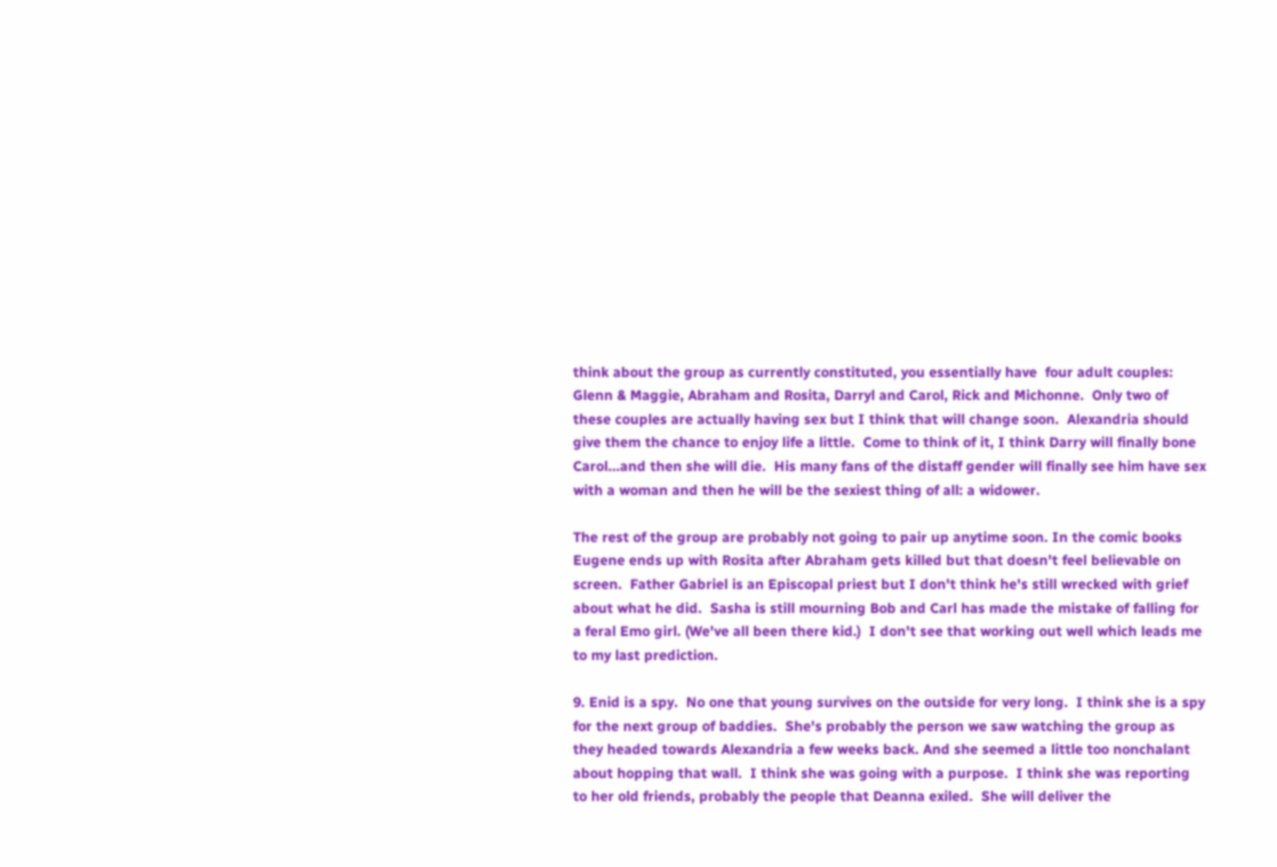think about the group as currently constituted, you essentially have  four adult couples: Glenn & Maggie, Abraham and Rosita, Darryl and Carol, Rick and Michonne.  Only two of these couples are actually having sex but I think that will change soon.  Alexandria should give them the chance to enjoy life a little.  Come to think of it, I think Darry will finally bone Carol...and then she will die.  His many fans of the distaff gender will finally see him have sex with a woman and then he will be the sexiest thing of all: a widower.

The rest of the group are probably not going to pair up anytime soon. In the comic books Eugene ends up with Rosita after Abraham gets killed but that doesn't feel believable on screen.  Father Gabriel is an Episcopal priest but I don't think he's still wrecked with grief about what he did.  Sasha is still mourning Bob and Carl has made the mistake of falling for a feral Emo girl. (We've all been there kid.)  I don't see that working out well which leads me to my last prediction.

9. Enid is a spy.  No one that young survives on the outside for very long.  I think she is a spy for the next group of baddies.  She's probably the person we saw watching the group as they headed towards Alexandria a few weeks back. And she seemed a little too nonchalant about hopping that wall.  I think she was going with a purpose.  I think she was reporting to her old friends, probably the people that Deanna exiled.  She will deliver the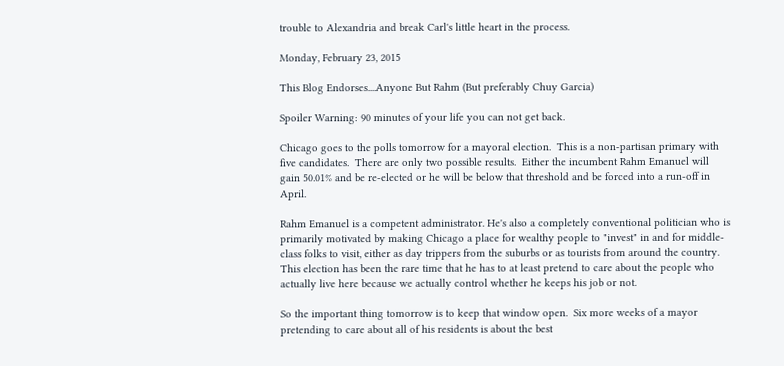trouble to Alexandria and break Carl's little heart in the process.

Monday, February 23, 2015

This Blog Endorses....Anyone But Rahm (But preferably Chuy Garcia)

Spoiler Warning: 90 minutes of your life you can not get back.

Chicago goes to the polls tomorrow for a mayoral election.  This is a non-partisan primary with five candidates.  There are only two possible results.  Either the incumbent Rahm Emanuel will gain 50.01% and be re-elected or he will be below that threshold and be forced into a run-off in April.

Rahm Emanuel is a competent administrator. He's also a completely conventional politician who is primarily motivated by making Chicago a place for wealthy people to "invest" in and for middle-class folks to visit, either as day trippers from the suburbs or as tourists from around the country.  This election has been the rare time that he has to at least pretend to care about the people who actually live here because we actually control whether he keeps his job or not.

So the important thing tomorrow is to keep that window open.  Six more weeks of a mayor pretending to care about all of his residents is about the best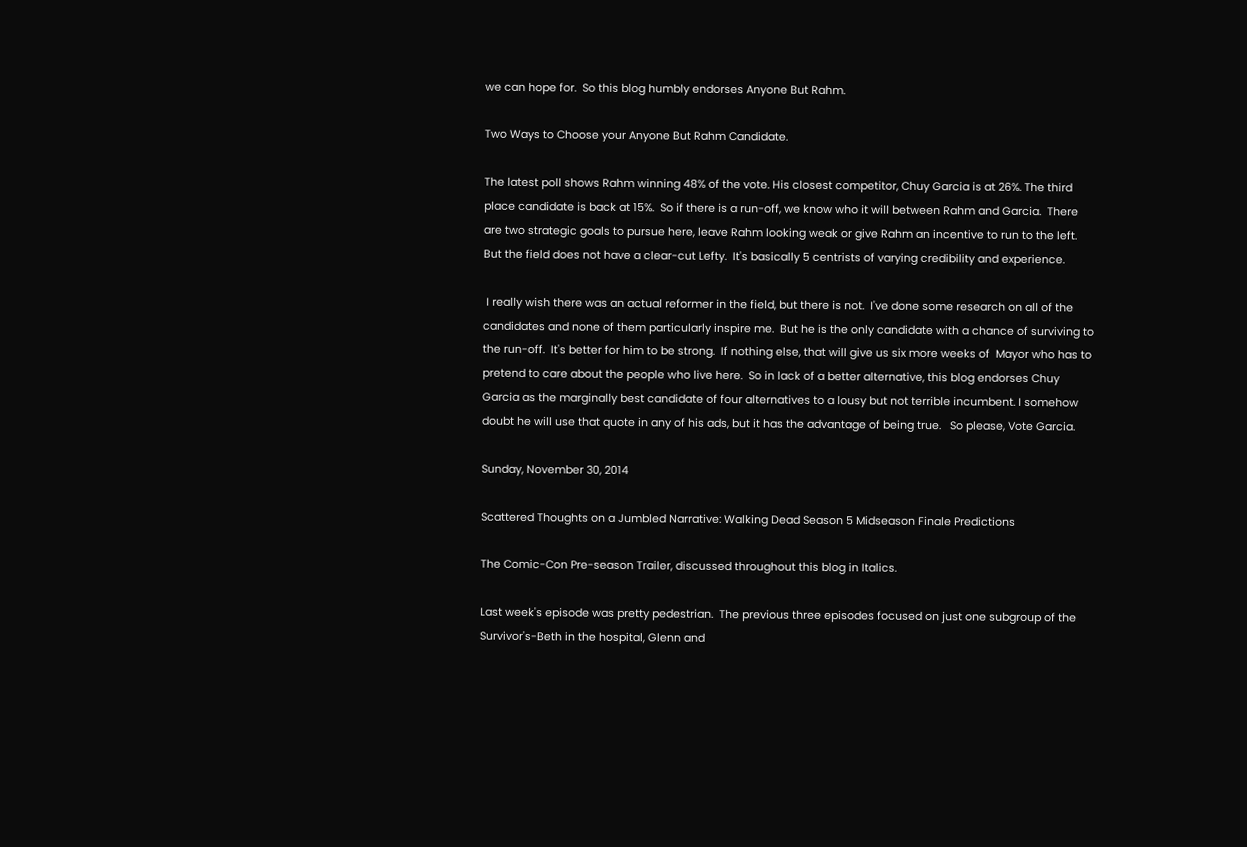we can hope for.  So this blog humbly endorses Anyone But Rahm.

Two Ways to Choose your Anyone But Rahm Candidate.

The latest poll shows Rahm winning 48% of the vote. His closest competitor, Chuy Garcia is at 26%. The third place candidate is back at 15%.  So if there is a run-off, we know who it will between Rahm and Garcia.  There are two strategic goals to pursue here, leave Rahm looking weak or give Rahm an incentive to run to the left.  But the field does not have a clear-cut Lefty.  It's basically 5 centrists of varying credibility and experience.

 I really wish there was an actual reformer in the field, but there is not.  I've done some research on all of the candidates and none of them particularly inspire me.  But he is the only candidate with a chance of surviving to the run-off.  It's better for him to be strong.  If nothing else, that will give us six more weeks of  Mayor who has to pretend to care about the people who live here.  So in lack of a better alternative, this blog endorses Chuy Garcia as the marginally best candidate of four alternatives to a lousy but not terrible incumbent. I somehow doubt he will use that quote in any of his ads, but it has the advantage of being true.   So please, Vote Garcia.

Sunday, November 30, 2014

Scattered Thoughts on a Jumbled Narrative: Walking Dead Season 5 Midseason Finale Predictions

The Comic-Con Pre-season Trailer, discussed throughout this blog in Italics.

Last week's episode was pretty pedestrian.  The previous three episodes focused on just one subgroup of the Survivor's-Beth in the hospital, Glenn and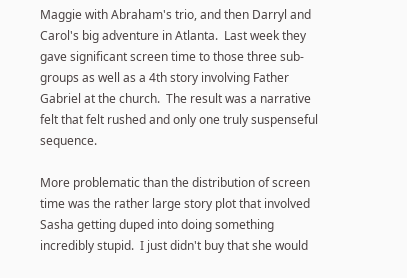Maggie with Abraham's trio, and then Darryl and Carol's big adventure in Atlanta.  Last week they gave significant screen time to those three sub-groups as well as a 4th story involving Father Gabriel at the church.  The result was a narrative felt that felt rushed and only one truly suspenseful sequence.

More problematic than the distribution of screen time was the rather large story plot that involved Sasha getting duped into doing something incredibly stupid.  I just didn't buy that she would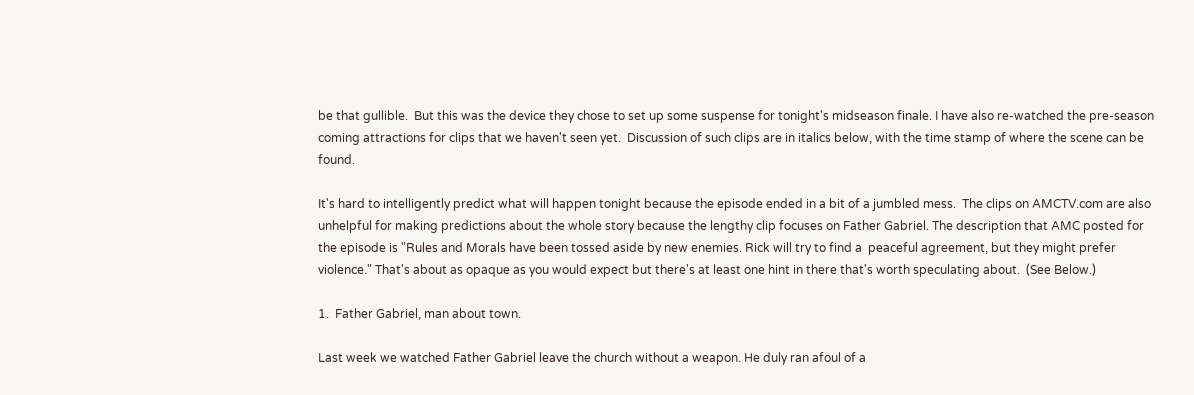be that gullible.  But this was the device they chose to set up some suspense for tonight's midseason finale. I have also re-watched the pre-season coming attractions for clips that we haven't seen yet.  Discussion of such clips are in italics below, with the time stamp of where the scene can be found.

It's hard to intelligently predict what will happen tonight because the episode ended in a bit of a jumbled mess.  The clips on AMCTV.com are also unhelpful for making predictions about the whole story because the lengthy clip focuses on Father Gabriel. The description that AMC posted for the episode is "Rules and Morals have been tossed aside by new enemies. Rick will try to find a  peaceful agreement, but they might prefer violence." That's about as opaque as you would expect but there's at least one hint in there that's worth speculating about.  (See Below.)

1.  Father Gabriel, man about town.

Last week we watched Father Gabriel leave the church without a weapon. He duly ran afoul of a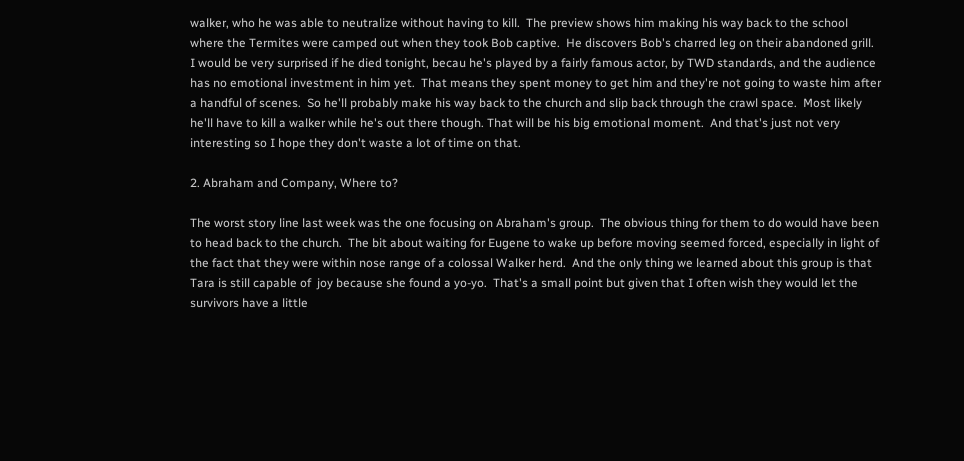walker, who he was able to neutralize without having to kill.  The preview shows him making his way back to the school where the Termites were camped out when they took Bob captive.  He discovers Bob's charred leg on their abandoned grill.  I would be very surprised if he died tonight, becau he's played by a fairly famous actor, by TWD standards, and the audience has no emotional investment in him yet.  That means they spent money to get him and they're not going to waste him after a handful of scenes.  So he'll probably make his way back to the church and slip back through the crawl space.  Most likely he'll have to kill a walker while he's out there though. That will be his big emotional moment.  And that's just not very interesting so I hope they don't waste a lot of time on that.

2. Abraham and Company, Where to?

The worst story line last week was the one focusing on Abraham's group.  The obvious thing for them to do would have been to head back to the church.  The bit about waiting for Eugene to wake up before moving seemed forced, especially in light of the fact that they were within nose range of a colossal Walker herd.  And the only thing we learned about this group is that Tara is still capable of  joy because she found a yo-yo.  That's a small point but given that I often wish they would let the survivors have a little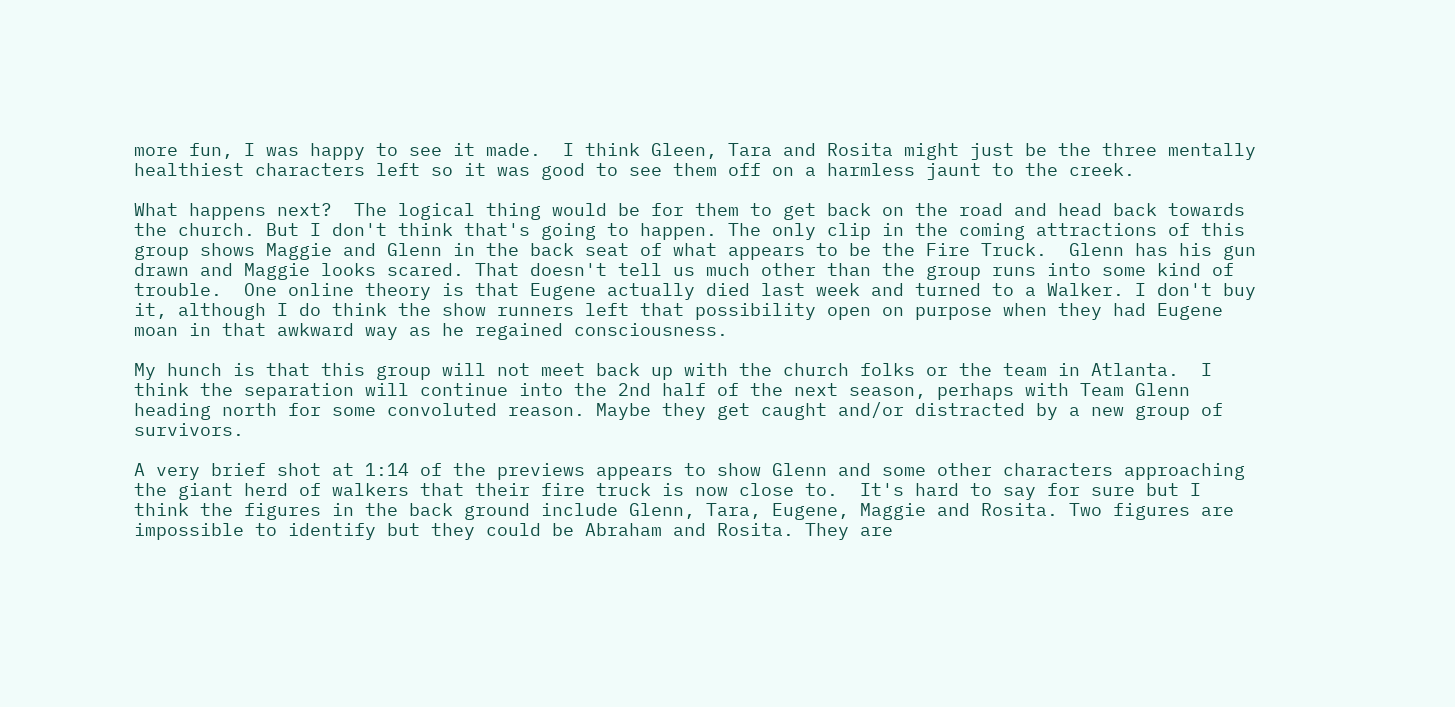more fun, I was happy to see it made.  I think Gleen, Tara and Rosita might just be the three mentally healthiest characters left so it was good to see them off on a harmless jaunt to the creek.

What happens next?  The logical thing would be for them to get back on the road and head back towards the church. But I don't think that's going to happen. The only clip in the coming attractions of this group shows Maggie and Glenn in the back seat of what appears to be the Fire Truck.  Glenn has his gun drawn and Maggie looks scared. That doesn't tell us much other than the group runs into some kind of trouble.  One online theory is that Eugene actually died last week and turned to a Walker. I don't buy it, although I do think the show runners left that possibility open on purpose when they had Eugene moan in that awkward way as he regained consciousness.

My hunch is that this group will not meet back up with the church folks or the team in Atlanta.  I think the separation will continue into the 2nd half of the next season, perhaps with Team Glenn heading north for some convoluted reason. Maybe they get caught and/or distracted by a new group of survivors.

A very brief shot at 1:14 of the previews appears to show Glenn and some other characters approaching the giant herd of walkers that their fire truck is now close to.  It's hard to say for sure but I think the figures in the back ground include Glenn, Tara, Eugene, Maggie and Rosita. Two figures are impossible to identify but they could be Abraham and Rosita. They are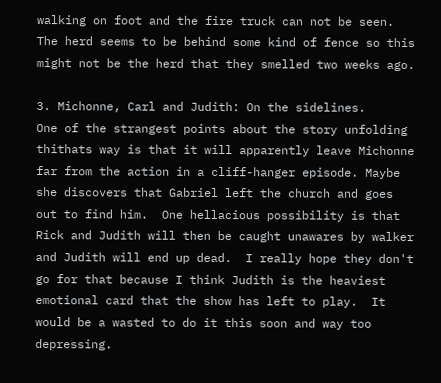walking on foot and the fire truck can not be seen. The herd seems to be behind some kind of fence so this might not be the herd that they smelled two weeks ago.

3. Michonne, Carl and Judith: On the sidelines.
One of the strangest points about the story unfolding thithats way is that it will apparently leave Michonne far from the action in a cliff-hanger episode. Maybe she discovers that Gabriel left the church and goes out to find him.  One hellacious possibility is that Rick and Judith will then be caught unawares by walker and Judith will end up dead.  I really hope they don't go for that because I think Judith is the heaviest emotional card that the show has left to play.  It would be a wasted to do it this soon and way too depressing.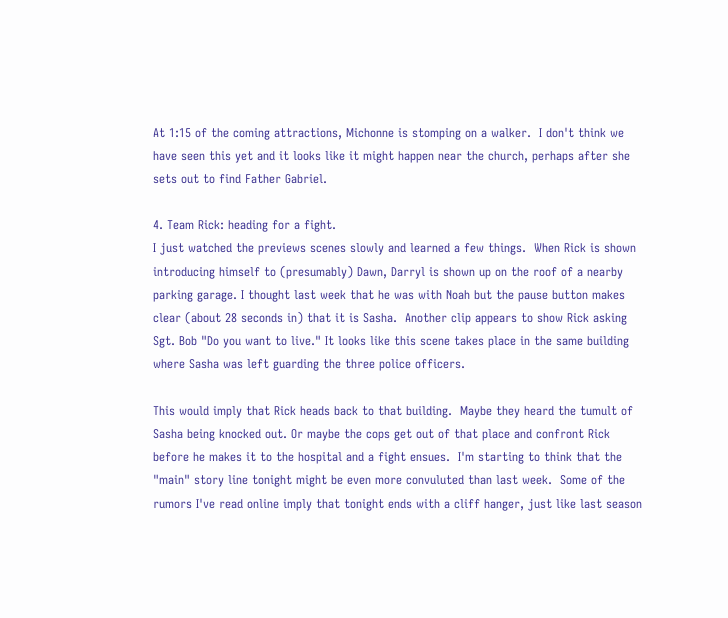At 1:15 of the coming attractions, Michonne is stomping on a walker.  I don't think we have seen this yet and it looks like it might happen near the church, perhaps after she sets out to find Father Gabriel.

4. Team Rick: heading for a fight.
I just watched the previews scenes slowly and learned a few things.  When Rick is shown introducing himself to (presumably) Dawn, Darryl is shown up on the roof of a nearby parking garage. I thought last week that he was with Noah but the pause button makes clear (about 28 seconds in) that it is Sasha.  Another clip appears to show Rick asking Sgt. Bob "Do you want to live." It looks like this scene takes place in the same building where Sasha was left guarding the three police officers.

This would imply that Rick heads back to that building.  Maybe they heard the tumult of Sasha being knocked out. Or maybe the cops get out of that place and confront Rick before he makes it to the hospital and a fight ensues.  I'm starting to think that the "main" story line tonight might be even more convuluted than last week.  Some of the rumors I've read online imply that tonight ends with a cliff hanger, just like last season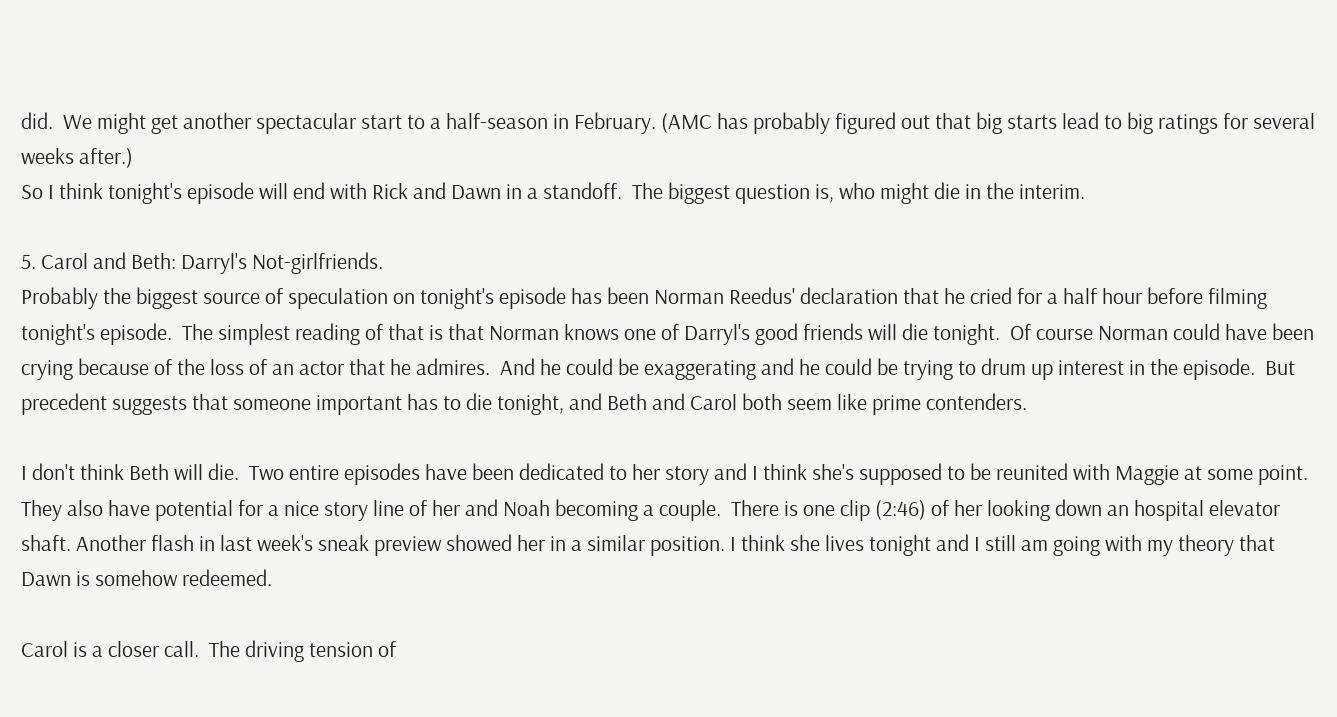did.  We might get another spectacular start to a half-season in February. (AMC has probably figured out that big starts lead to big ratings for several weeks after.)
So I think tonight's episode will end with Rick and Dawn in a standoff.  The biggest question is, who might die in the interim.

5. Carol and Beth: Darryl's Not-girlfriends.
Probably the biggest source of speculation on tonight's episode has been Norman Reedus' declaration that he cried for a half hour before filming tonight's episode.  The simplest reading of that is that Norman knows one of Darryl's good friends will die tonight.  Of course Norman could have been crying because of the loss of an actor that he admires.  And he could be exaggerating and he could be trying to drum up interest in the episode.  But precedent suggests that someone important has to die tonight, and Beth and Carol both seem like prime contenders.

I don't think Beth will die.  Two entire episodes have been dedicated to her story and I think she's supposed to be reunited with Maggie at some point.  They also have potential for a nice story line of her and Noah becoming a couple.  There is one clip (2:46) of her looking down an hospital elevator shaft. Another flash in last week's sneak preview showed her in a similar position. I think she lives tonight and I still am going with my theory that Dawn is somehow redeemed.

Carol is a closer call.  The driving tension of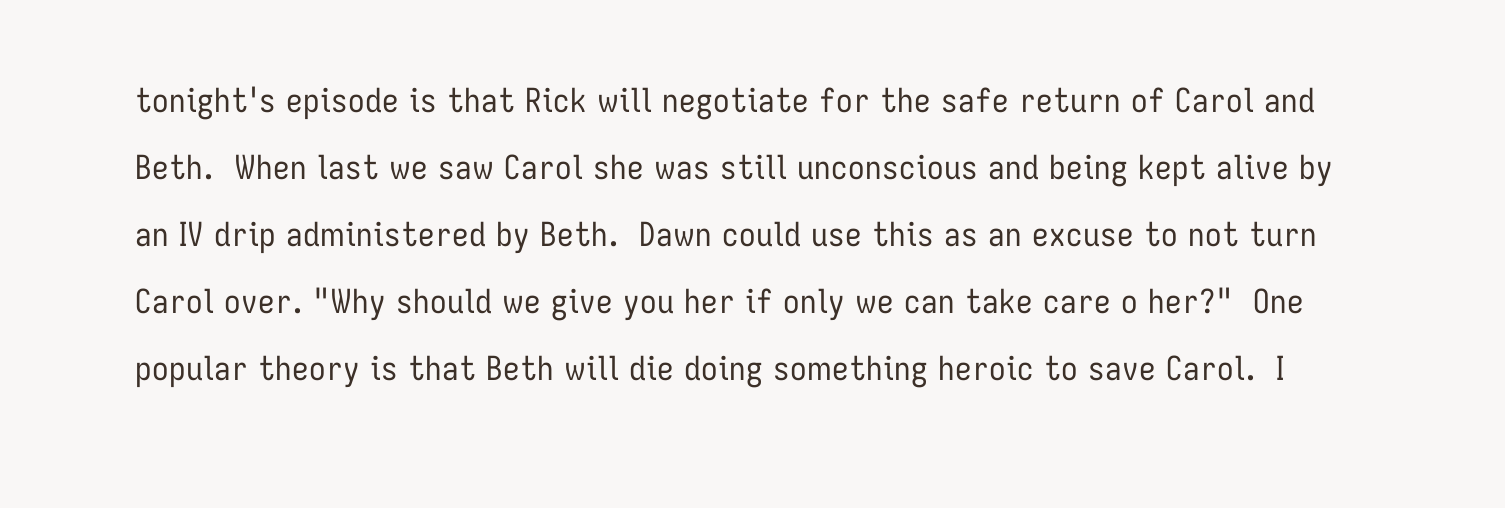tonight's episode is that Rick will negotiate for the safe return of Carol and Beth.  When last we saw Carol she was still unconscious and being kept alive by an IV drip administered by Beth.  Dawn could use this as an excuse to not turn Carol over. "Why should we give you her if only we can take care o her?"  One popular theory is that Beth will die doing something heroic to save Carol.  I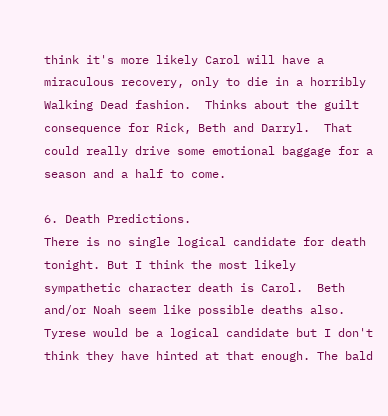think it's more likely Carol will have a miraculous recovery, only to die in a horribly Walking Dead fashion.  Thinks about the guilt consequence for Rick, Beth and Darryl.  That could really drive some emotional baggage for a season and a half to come.

6. Death Predictions.
There is no single logical candidate for death tonight. But I think the most likely sympathetic character death is Carol.  Beth and/or Noah seem like possible deaths also.  Tyrese would be a logical candidate but I don't think they have hinted at that enough. The bald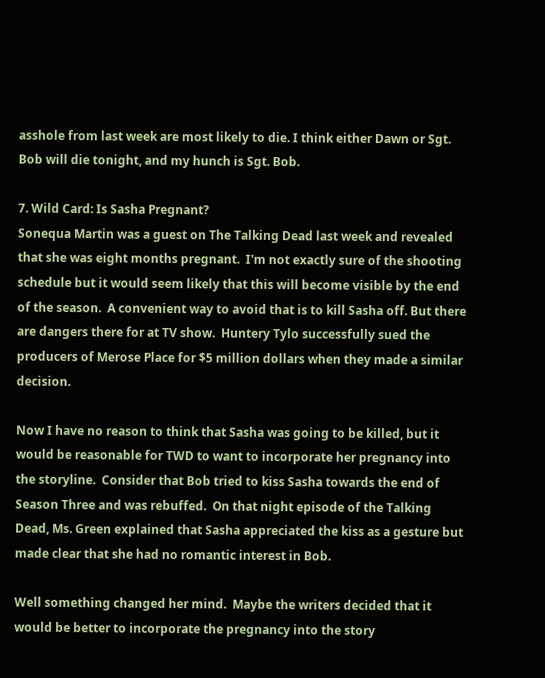asshole from last week are most likely to die. I think either Dawn or Sgt. Bob will die tonight, and my hunch is Sgt. Bob.

7. Wild Card: Is Sasha Pregnant?
Sonequa Martin was a guest on The Talking Dead last week and revealed that she was eight months pregnant.  I'm not exactly sure of the shooting schedule but it would seem likely that this will become visible by the end of the season.  A convenient way to avoid that is to kill Sasha off. But there are dangers there for at TV show.  Huntery Tylo successfully sued the producers of Merose Place for $5 million dollars when they made a similar decision.

Now I have no reason to think that Sasha was going to be killed, but it would be reasonable for TWD to want to incorporate her pregnancy into the storyline.  Consider that Bob tried to kiss Sasha towards the end of Season Three and was rebuffed.  On that night episode of the Talking Dead, Ms. Green explained that Sasha appreciated the kiss as a gesture but made clear that she had no romantic interest in Bob.

Well something changed her mind.  Maybe the writers decided that it would be better to incorporate the pregnancy into the story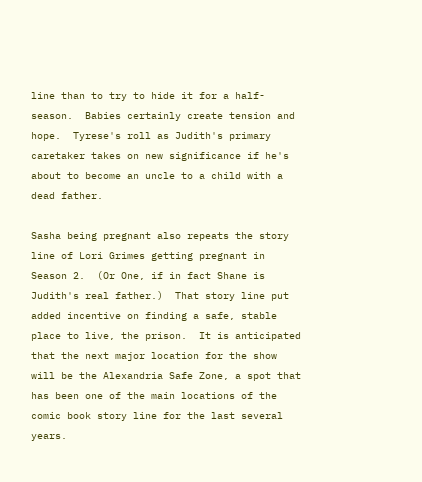line than to try to hide it for a half-season.  Babies certainly create tension and hope.  Tyrese's roll as Judith's primary caretaker takes on new significance if he's about to become an uncle to a child with a dead father.

Sasha being pregnant also repeats the story line of Lori Grimes getting pregnant in Season 2.  (Or One, if in fact Shane is Judith's real father.)  That story line put added incentive on finding a safe, stable place to live, the prison.  It is anticipated that the next major location for the show will be the Alexandria Safe Zone, a spot that has been one of the main locations of the comic book story line for the last several years.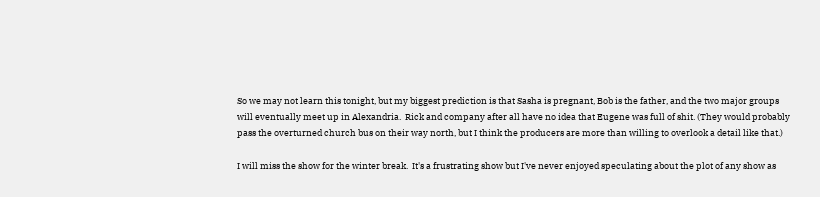So we may not learn this tonight, but my biggest prediction is that Sasha is pregnant, Bob is the father, and the two major groups will eventually meet up in Alexandria.  Rick and company after all have no idea that Eugene was full of shit. (They would probably pass the overturned church bus on their way north, but I think the producers are more than willing to overlook a detail like that.)

I will miss the show for the winter break.  It's a frustrating show but I've never enjoyed speculating about the plot of any show as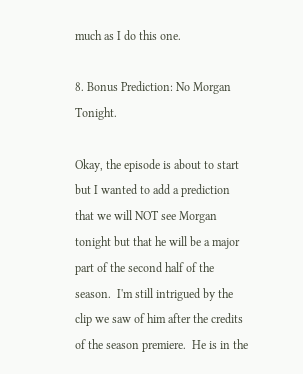much as I do this one.

8. Bonus Prediction: No Morgan Tonight.

Okay, the episode is about to start but I wanted to add a prediction that we will NOT see Morgan tonight but that he will be a major part of the second half of the season.  I'm still intrigued by the clip we saw of him after the credits of the season premiere.  He is in the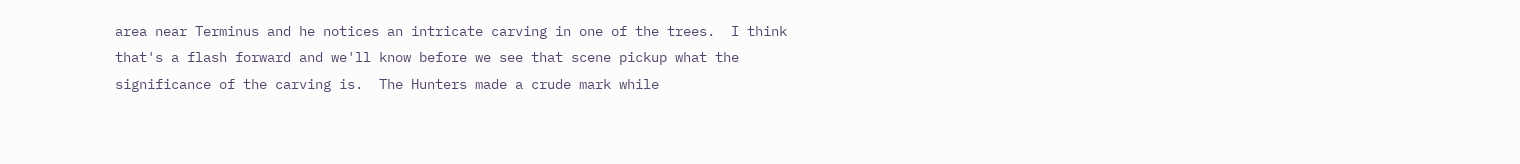area near Terminus and he notices an intricate carving in one of the trees.  I think that's a flash forward and we'll know before we see that scene pickup what the significance of the carving is.  The Hunters made a crude mark while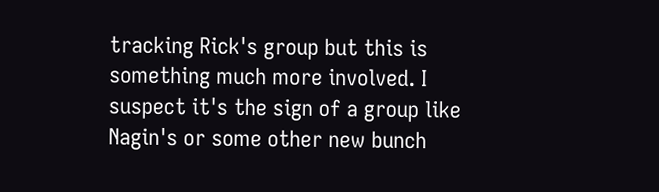tracking Rick's group but this is something much more involved. I suspect it's the sign of a group like Nagin's or some other new bunch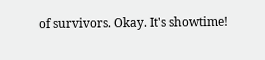of survivors. Okay. It's showtime!